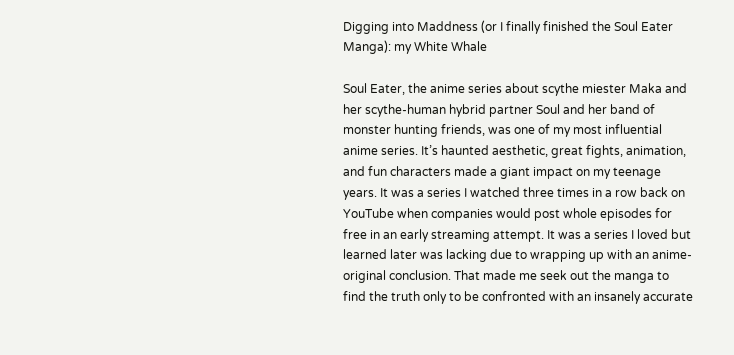Digging into Maddness (or I finally finished the Soul Eater Manga): my White Whale

Soul Eater, the anime series about scythe miester Maka and her scythe-human hybrid partner Soul and her band of monster hunting friends, was one of my most influential anime series. It’s haunted aesthetic, great fights, animation, and fun characters made a giant impact on my teenage years. It was a series I watched three times in a row back on YouTube when companies would post whole episodes for free in an early streaming attempt. It was a series I loved but learned later was lacking due to wrapping up with an anime-original conclusion. That made me seek out the manga to find the truth only to be confronted with an insanely accurate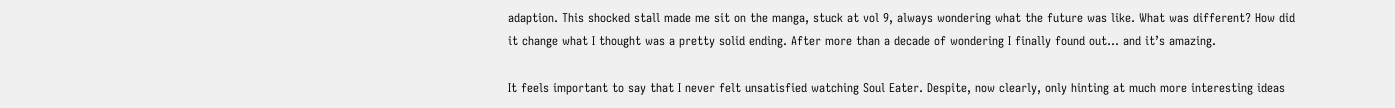adaption. This shocked stall made me sit on the manga, stuck at vol 9, always wondering what the future was like. What was different? How did it change what I thought was a pretty solid ending. After more than a decade of wondering I finally found out… and it’s amazing.

It feels important to say that I never felt unsatisfied watching Soul Eater. Despite, now clearly, only hinting at much more interesting ideas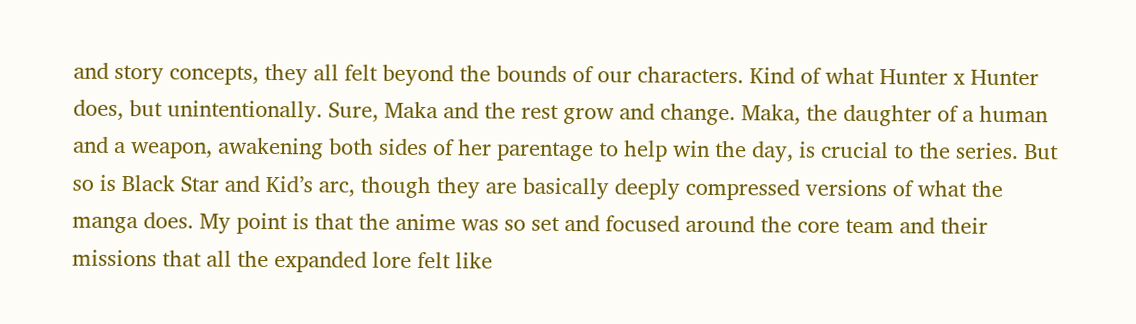and story concepts, they all felt beyond the bounds of our characters. Kind of what Hunter x Hunter does, but unintentionally. Sure, Maka and the rest grow and change. Maka, the daughter of a human and a weapon, awakening both sides of her parentage to help win the day, is crucial to the series. But so is Black Star and Kid’s arc, though they are basically deeply compressed versions of what the manga does. My point is that the anime was so set and focused around the core team and their missions that all the expanded lore felt like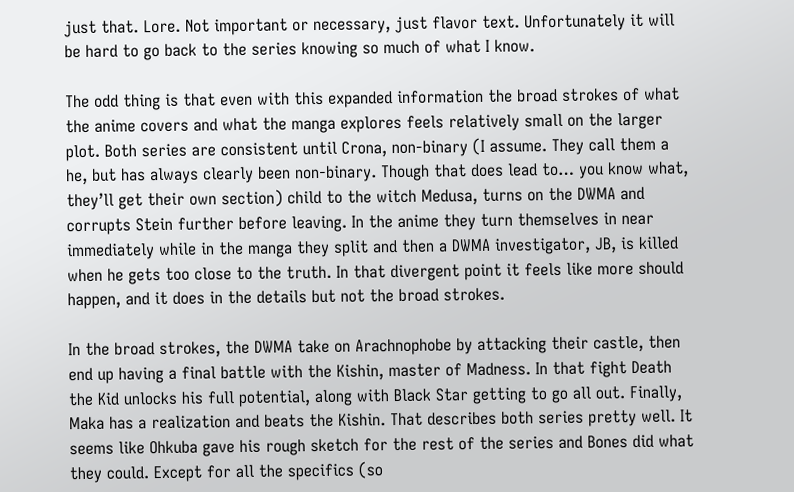just that. Lore. Not important or necessary, just flavor text. Unfortunately it will be hard to go back to the series knowing so much of what I know.

The odd thing is that even with this expanded information the broad strokes of what the anime covers and what the manga explores feels relatively small on the larger plot. Both series are consistent until Crona, non-binary (I assume. They call them a he, but has always clearly been non-binary. Though that does lead to… you know what, they’ll get their own section) child to the witch Medusa, turns on the DWMA and corrupts Stein further before leaving. In the anime they turn themselves in near immediately while in the manga they split and then a DWMA investigator, JB, is killed when he gets too close to the truth. In that divergent point it feels like more should happen, and it does in the details but not the broad strokes.

In the broad strokes, the DWMA take on Arachnophobe by attacking their castle, then end up having a final battle with the Kishin, master of Madness. In that fight Death the Kid unlocks his full potential, along with Black Star getting to go all out. Finally, Maka has a realization and beats the Kishin. That describes both series pretty well. It seems like Ohkuba gave his rough sketch for the rest of the series and Bones did what they could. Except for all the specifics (so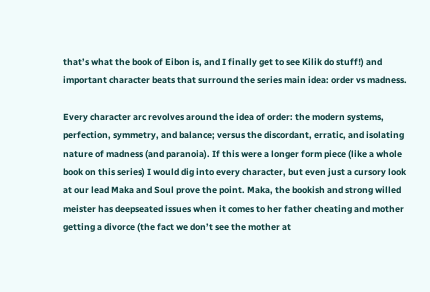that’s what the book of Eibon is, and I finally get to see Kilik do stuff!) and important character beats that surround the series main idea: order vs madness.

Every character arc revolves around the idea of order: the modern systems, perfection, symmetry, and balance; versus the discordant, erratic, and isolating nature of madness (and paranoia). If this were a longer form piece (like a whole book on this series) I would dig into every character, but even just a cursory look at our lead Maka and Soul prove the point. Maka, the bookish and strong willed meister has deepseated issues when it comes to her father cheating and mother getting a divorce (the fact we don’t see the mother at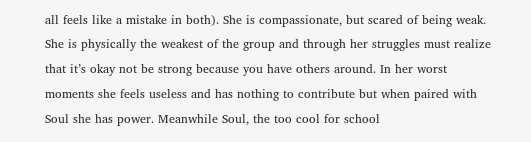all feels like a mistake in both). She is compassionate, but scared of being weak. She is physically the weakest of the group and through her struggles must realize that it’s okay not be strong because you have others around. In her worst moments she feels useless and has nothing to contribute but when paired with Soul she has power. Meanwhile Soul, the too cool for school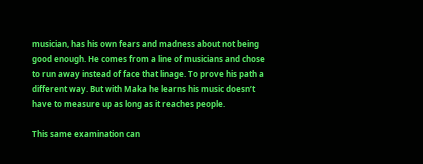musician, has his own fears and madness about not being good enough. He comes from a line of musicians and chose to run away instead of face that linage. To prove his path a different way. But with Maka he learns his music doesn’t have to measure up as long as it reaches people.

This same examination can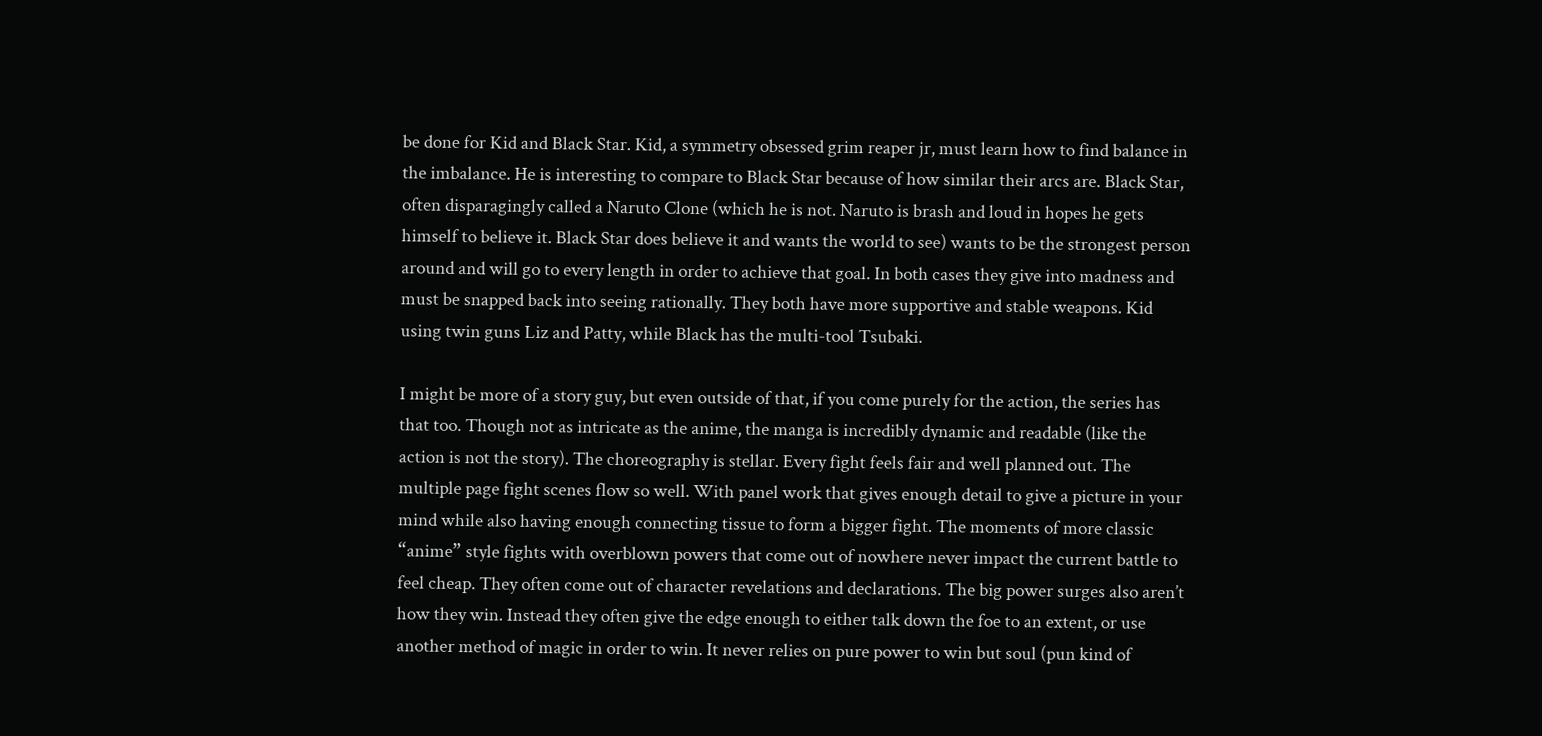be done for Kid and Black Star. Kid, a symmetry obsessed grim reaper jr, must learn how to find balance in the imbalance. He is interesting to compare to Black Star because of how similar their arcs are. Black Star, often disparagingly called a Naruto Clone (which he is not. Naruto is brash and loud in hopes he gets himself to believe it. Black Star does believe it and wants the world to see) wants to be the strongest person around and will go to every length in order to achieve that goal. In both cases they give into madness and must be snapped back into seeing rationally. They both have more supportive and stable weapons. Kid using twin guns Liz and Patty, while Black has the multi-tool Tsubaki.

I might be more of a story guy, but even outside of that, if you come purely for the action, the series has that too. Though not as intricate as the anime, the manga is incredibly dynamic and readable (like the action is not the story). The choreography is stellar. Every fight feels fair and well planned out. The multiple page fight scenes flow so well. With panel work that gives enough detail to give a picture in your mind while also having enough connecting tissue to form a bigger fight. The moments of more classic “anime” style fights with overblown powers that come out of nowhere never impact the current battle to feel cheap. They often come out of character revelations and declarations. The big power surges also aren’t how they win. Instead they often give the edge enough to either talk down the foe to an extent, or use another method of magic in order to win. It never relies on pure power to win but soul (pun kind of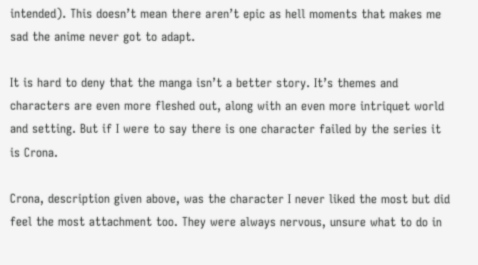intended). This doesn’t mean there aren’t epic as hell moments that makes me sad the anime never got to adapt.

It is hard to deny that the manga isn’t a better story. It’s themes and characters are even more fleshed out, along with an even more intriquet world and setting. But if I were to say there is one character failed by the series it is Crona.

Crona, description given above, was the character I never liked the most but did feel the most attachment too. They were always nervous, unsure what to do in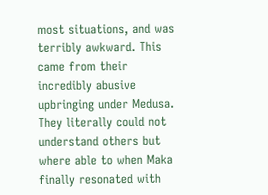most situations, and was terribly awkward. This came from their incredibly abusive upbringing under Medusa. They literally could not understand others but where able to when Maka finally resonated with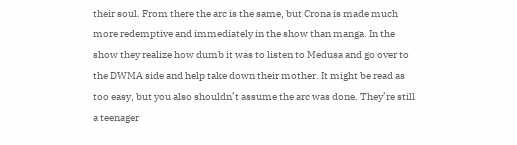their soul. From there the arc is the same, but Crona is made much more redemptive and immediately in the show than manga. In the show they realize how dumb it was to listen to Medusa and go over to the DWMA side and help take down their mother. It might be read as too easy, but you also shouldn’t assume the arc was done. They’re still a teenager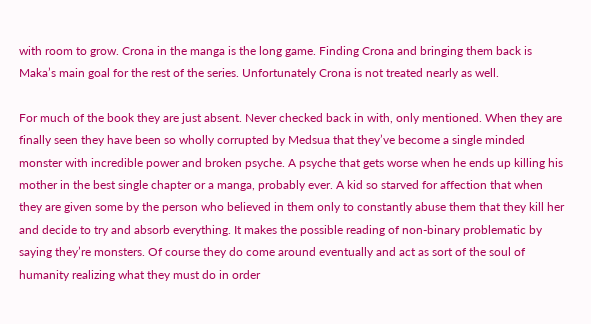with room to grow. Crona in the manga is the long game. Finding Crona and bringing them back is Maka’s main goal for the rest of the series. Unfortunately Crona is not treated nearly as well.

For much of the book they are just absent. Never checked back in with, only mentioned. When they are finally seen they have been so wholly corrupted by Medsua that they’ve become a single minded monster with incredible power and broken psyche. A psyche that gets worse when he ends up killing his mother in the best single chapter or a manga, probably ever. A kid so starved for affection that when they are given some by the person who believed in them only to constantly abuse them that they kill her and decide to try and absorb everything. It makes the possible reading of non-binary problematic by saying they’re monsters. Of course they do come around eventually and act as sort of the soul of humanity realizing what they must do in order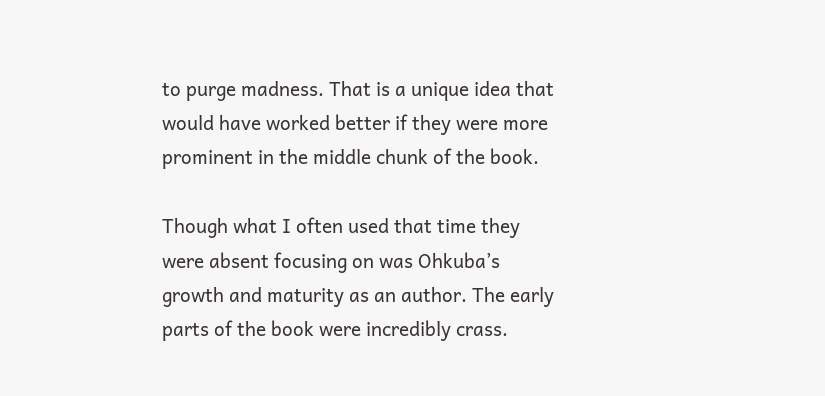to purge madness. That is a unique idea that would have worked better if they were more prominent in the middle chunk of the book.

Though what I often used that time they were absent focusing on was Ohkuba’s growth and maturity as an author. The early parts of the book were incredibly crass.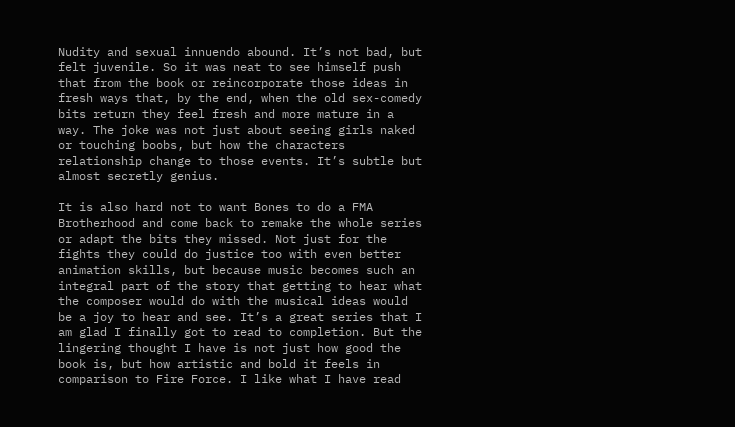Nudity and sexual innuendo abound. It’s not bad, but felt juvenile. So it was neat to see himself push that from the book or reincorporate those ideas in fresh ways that, by the end, when the old sex-comedy bits return they feel fresh and more mature in a way. The joke was not just about seeing girls naked or touching boobs, but how the characters relationship change to those events. It’s subtle but almost secretly genius.

It is also hard not to want Bones to do a FMA Brotherhood and come back to remake the whole series or adapt the bits they missed. Not just for the fights they could do justice too with even better animation skills, but because music becomes such an integral part of the story that getting to hear what the composer would do with the musical ideas would be a joy to hear and see. It’s a great series that I am glad I finally got to read to completion. But the lingering thought I have is not just how good the book is, but how artistic and bold it feels in comparison to Fire Force. I like what I have read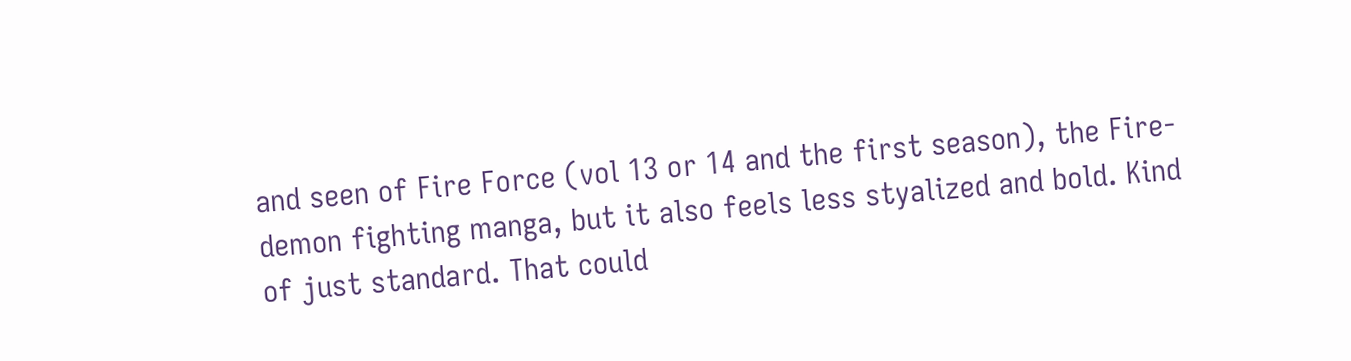and seen of Fire Force (vol 13 or 14 and the first season), the Fire-demon fighting manga, but it also feels less styalized and bold. Kind of just standard. That could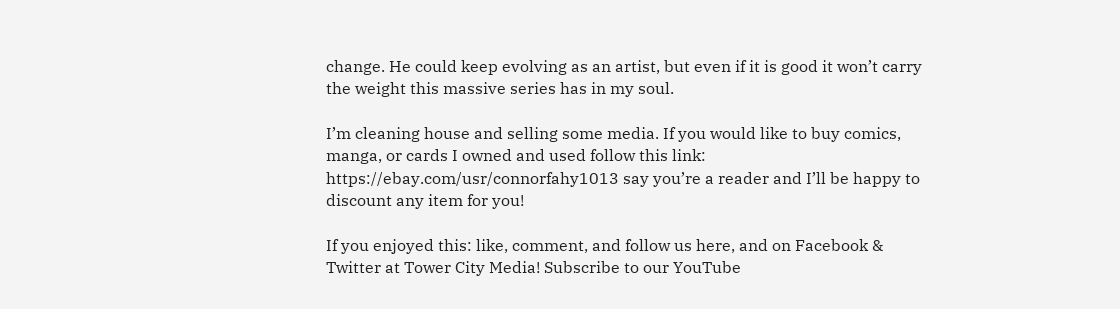change. He could keep evolving as an artist, but even if it is good it won’t carry the weight this massive series has in my soul.

I’m cleaning house and selling some media. If you would like to buy comics, manga, or cards I owned and used follow this link: https://ebay.com/usr/connorfahy1013 say you’re a reader and I’ll be happy to discount any item for you!

If you enjoyed this: like, comment, and follow us here, and on Facebook & Twitter at Tower City Media! Subscribe to our YouTube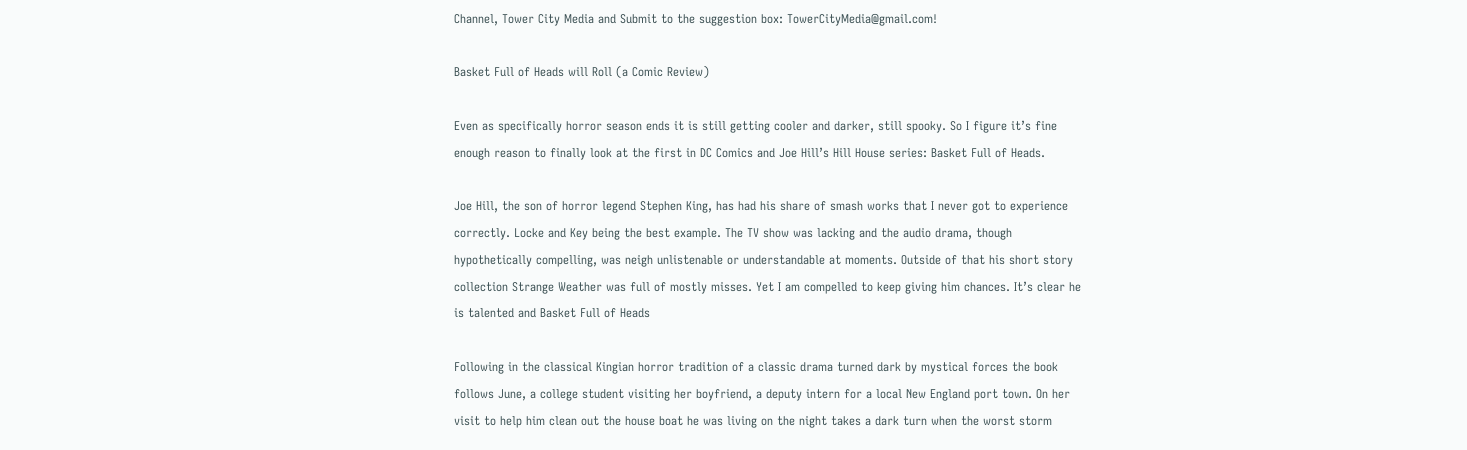Channel, Tower City Media and Submit to the suggestion box: TowerCityMedia@gmail.com!

Basket Full of Heads will Roll (a Comic Review)

Even as specifically horror season ends it is still getting cooler and darker, still spooky. So I figure it’s fine enough reason to finally look at the first in DC Comics and Joe Hill’s Hill House series: Basket Full of Heads.

Joe Hill, the son of horror legend Stephen King, has had his share of smash works that I never got to experience correctly. Locke and Key being the best example. The TV show was lacking and the audio drama, though hypothetically compelling, was neigh unlistenable or understandable at moments. Outside of that his short story collection Strange Weather was full of mostly misses. Yet I am compelled to keep giving him chances. It’s clear he is talented and Basket Full of Heads

Following in the classical Kingian horror tradition of a classic drama turned dark by mystical forces the book follows June, a college student visiting her boyfriend, a deputy intern for a local New England port town. On her visit to help him clean out the house boat he was living on the night takes a dark turn when the worst storm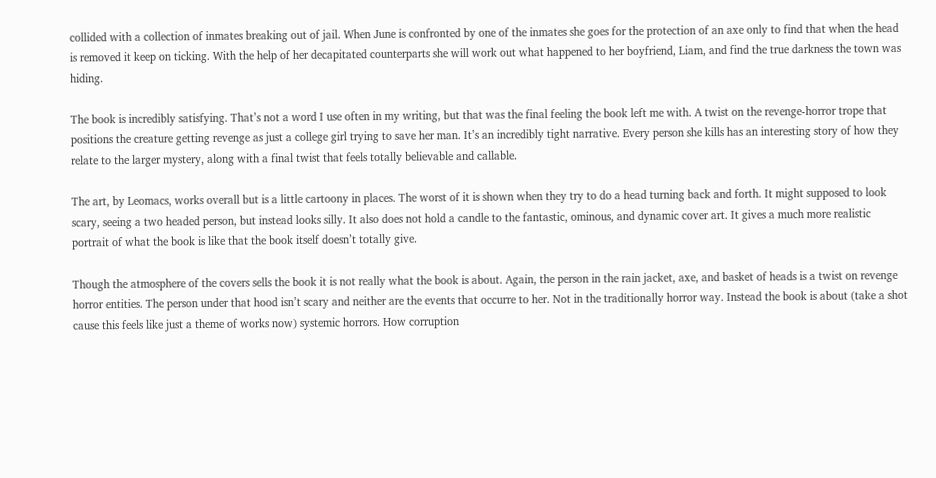collided with a collection of inmates breaking out of jail. When June is confronted by one of the inmates she goes for the protection of an axe only to find that when the head is removed it keep on ticking. With the help of her decapitated counterparts she will work out what happened to her boyfriend, Liam, and find the true darkness the town was hiding.

The book is incredibly satisfying. That’s not a word I use often in my writing, but that was the final feeling the book left me with. A twist on the revenge-horror trope that positions the creature getting revenge as just a college girl trying to save her man. It’s an incredibly tight narrative. Every person she kills has an interesting story of how they relate to the larger mystery, along with a final twist that feels totally believable and callable.

The art, by Leomacs, works overall but is a little cartoony in places. The worst of it is shown when they try to do a head turning back and forth. It might supposed to look scary, seeing a two headed person, but instead looks silly. It also does not hold a candle to the fantastic, ominous, and dynamic cover art. It gives a much more realistic portrait of what the book is like that the book itself doesn’t totally give.

Though the atmosphere of the covers sells the book it is not really what the book is about. Again, the person in the rain jacket, axe, and basket of heads is a twist on revenge horror entities. The person under that hood isn’t scary and neither are the events that occurre to her. Not in the traditionally horror way. Instead the book is about (take a shot cause this feels like just a theme of works now) systemic horrors. How corruption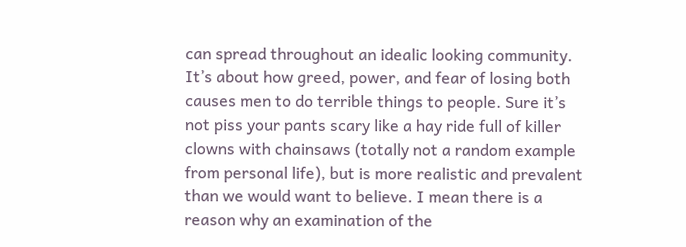can spread throughout an idealic looking community. It’s about how greed, power, and fear of losing both causes men to do terrible things to people. Sure it’s not piss your pants scary like a hay ride full of killer clowns with chainsaws (totally not a random example from personal life), but is more realistic and prevalent than we would want to believe. I mean there is a reason why an examination of the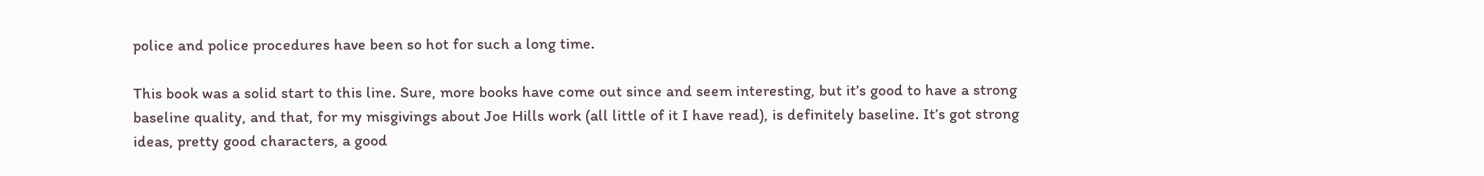police and police procedures have been so hot for such a long time.

This book was a solid start to this line. Sure, more books have come out since and seem interesting, but it’s good to have a strong baseline quality, and that, for my misgivings about Joe Hills work (all little of it I have read), is definitely baseline. It’s got strong ideas, pretty good characters, a good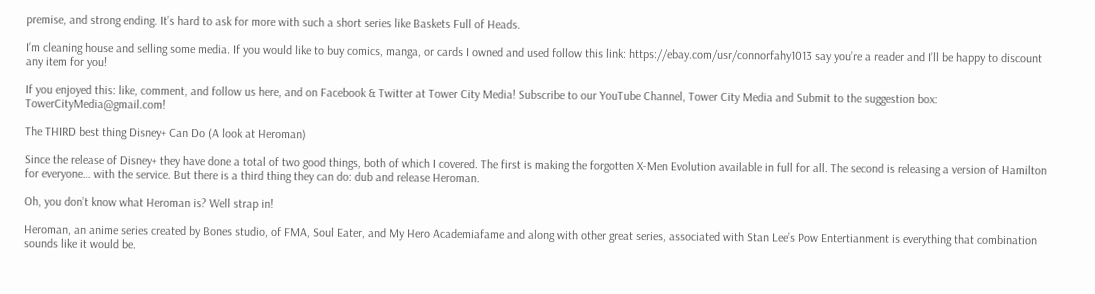premise, and strong ending. It’s hard to ask for more with such a short series like Baskets Full of Heads.

I’m cleaning house and selling some media. If you would like to buy comics, manga, or cards I owned and used follow this link: https://ebay.com/usr/connorfahy1013 say you’re a reader and I’ll be happy to discount any item for you!

If you enjoyed this: like, comment, and follow us here, and on Facebook & Twitter at Tower City Media! Subscribe to our YouTube Channel, Tower City Media and Submit to the suggestion box: TowerCityMedia@gmail.com!

The THIRD best thing Disney+ Can Do (A look at Heroman)

Since the release of Disney+ they have done a total of two good things, both of which I covered. The first is making the forgotten X-Men Evolution available in full for all. The second is releasing a version of Hamilton for everyone… with the service. But there is a third thing they can do: dub and release Heroman.

Oh, you don’t know what Heroman is? Well strap in!

Heroman, an anime series created by Bones studio, of FMA, Soul Eater, and My Hero Academiafame and along with other great series, associated with Stan Lee’s Pow Entertianment is everything that combination sounds like it would be.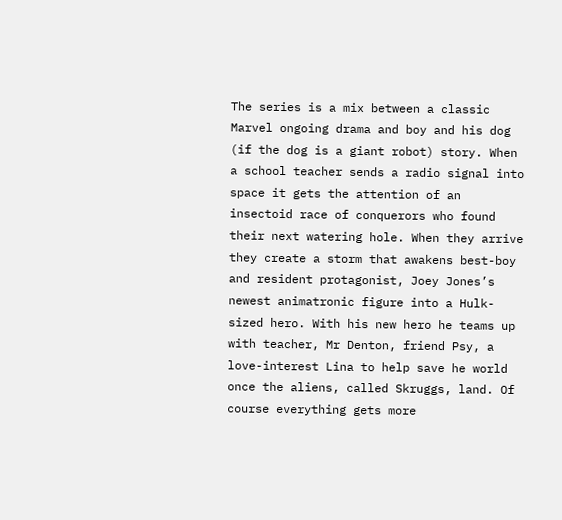The series is a mix between a classic Marvel ongoing drama and boy and his dog (if the dog is a giant robot) story. When a school teacher sends a radio signal into space it gets the attention of an insectoid race of conquerors who found their next watering hole. When they arrive they create a storm that awakens best-boy and resident protagonist, Joey Jones’s newest animatronic figure into a Hulk-sized hero. With his new hero he teams up with teacher, Mr Denton, friend Psy, a love-interest Lina to help save he world once the aliens, called Skruggs, land. Of course everything gets more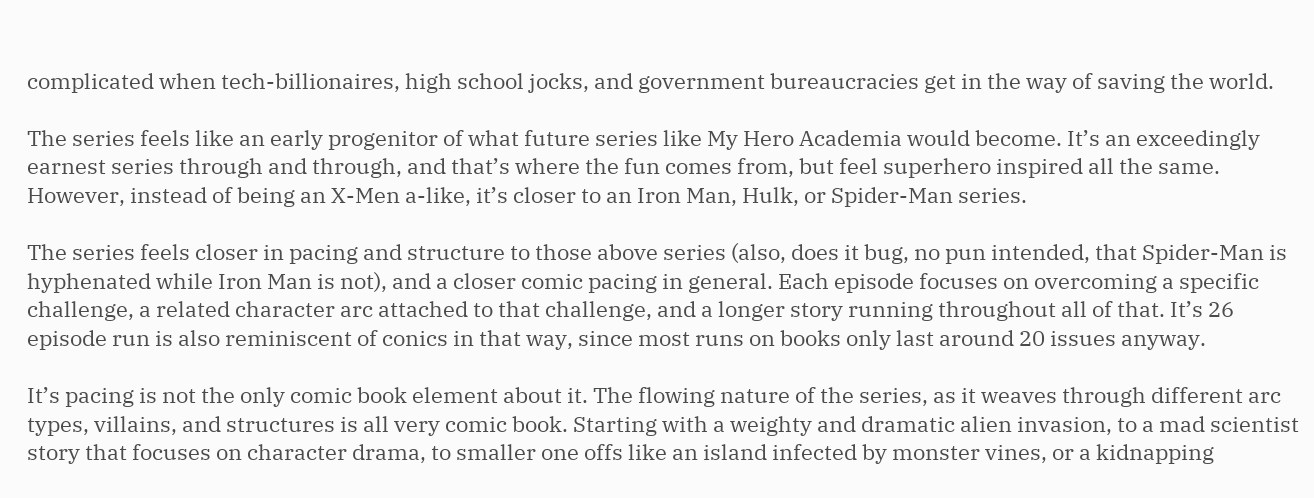complicated when tech-billionaires, high school jocks, and government bureaucracies get in the way of saving the world.

The series feels like an early progenitor of what future series like My Hero Academia would become. It’s an exceedingly earnest series through and through, and that’s where the fun comes from, but feel superhero inspired all the same. However, instead of being an X-Men a-like, it’s closer to an Iron Man, Hulk, or Spider-Man series.

The series feels closer in pacing and structure to those above series (also, does it bug, no pun intended, that Spider-Man is hyphenated while Iron Man is not), and a closer comic pacing in general. Each episode focuses on overcoming a specific challenge, a related character arc attached to that challenge, and a longer story running throughout all of that. It’s 26 episode run is also reminiscent of conics in that way, since most runs on books only last around 20 issues anyway.

It’s pacing is not the only comic book element about it. The flowing nature of the series, as it weaves through different arc types, villains, and structures is all very comic book. Starting with a weighty and dramatic alien invasion, to a mad scientist story that focuses on character drama, to smaller one offs like an island infected by monster vines, or a kidnapping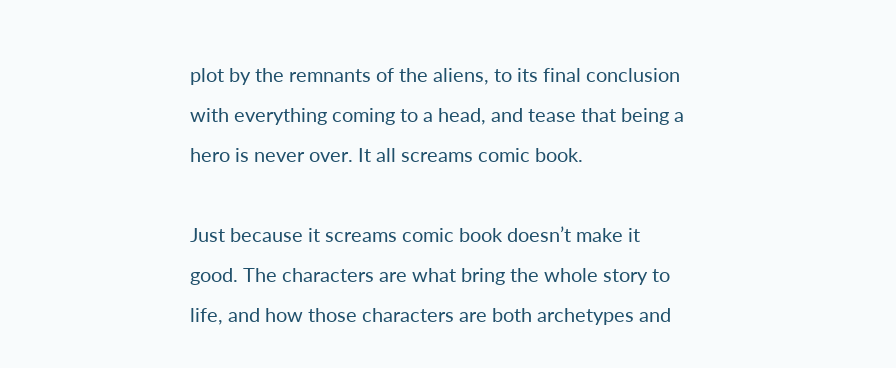plot by the remnants of the aliens, to its final conclusion with everything coming to a head, and tease that being a hero is never over. It all screams comic book.

Just because it screams comic book doesn’t make it good. The characters are what bring the whole story to life, and how those characters are both archetypes and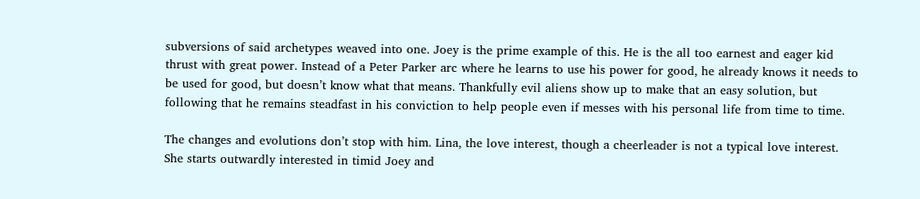subversions of said archetypes weaved into one. Joey is the prime example of this. He is the all too earnest and eager kid thrust with great power. Instead of a Peter Parker arc where he learns to use his power for good, he already knows it needs to be used for good, but doesn’t know what that means. Thankfully evil aliens show up to make that an easy solution, but following that he remains steadfast in his conviction to help people even if messes with his personal life from time to time.

The changes and evolutions don’t stop with him. Lina, the love interest, though a cheerleader is not a typical love interest. She starts outwardly interested in timid Joey and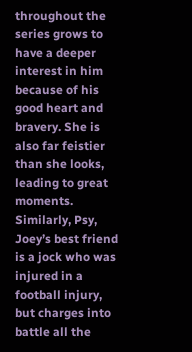throughout the series grows to have a deeper interest in him because of his good heart and bravery. She is also far feistier than she looks, leading to great moments. Similarly, Psy, Joey’s best friend is a jock who was injured in a football injury, but charges into battle all the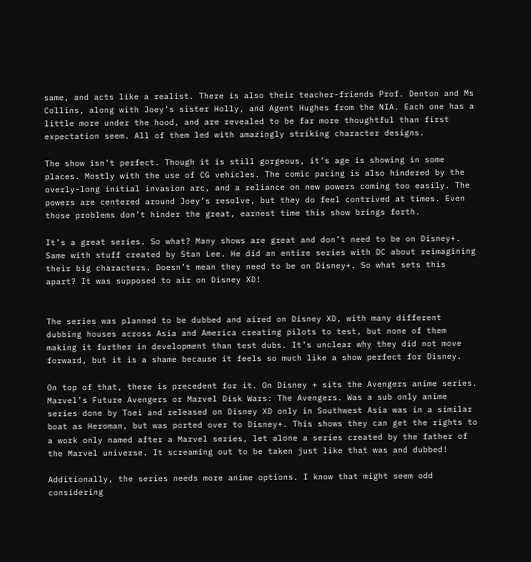same, and acts like a realist. There is also their teacher-friends Prof. Denton and Ms Collins, along with Joey’s sister Holly, and Agent Hughes from the NIA. Each one has a little more under the hood, and are revealed to be far more thoughtful than first expectation seem. All of them led with amazingly striking character designs.

The show isn’t perfect. Though it is still gorgeous, it’s age is showing in some places. Mostly with the use of CG vehicles. The comic pacing is also hindered by the overly-long initial invasion arc, and a reliance on new powers coming too easily. The powers are centered around Joey’s resolve, but they do feel contrived at times. Even those problems don’t hinder the great, earnest time this show brings forth.

It’s a great series. So what? Many shows are great and don’t need to be on Disney+. Same with stuff created by Stan Lee. He did an entire series with DC about reimagining their big characters. Doesn’t mean they need to be on Disney+. So what sets this apart? It was supposed to air on Disney XD!


The series was planned to be dubbed and aired on Disney XD, with many different dubbing houses across Asia and America creating pilots to test, but none of them making it further in development than test dubs. It’s unclear why they did not move forward, but it is a shame because it feels so much like a show perfect for Disney.

On top of that, there is precedent for it. On Disney + sits the Avengers anime series. Marvel’s Future Avengers or Marvel Disk Wars: The Avengers. Was a sub only anime series done by Toei and released on Disney XD only in Southwest Asia was in a similar boat as Heroman, but was ported over to Disney+. This shows they can get the rights to a work only named after a Marvel series, let alone a series created by the father of the Marvel universe. It screaming out to be taken just like that was and dubbed!

Additionally, the series needs more anime options. I know that might seem odd considering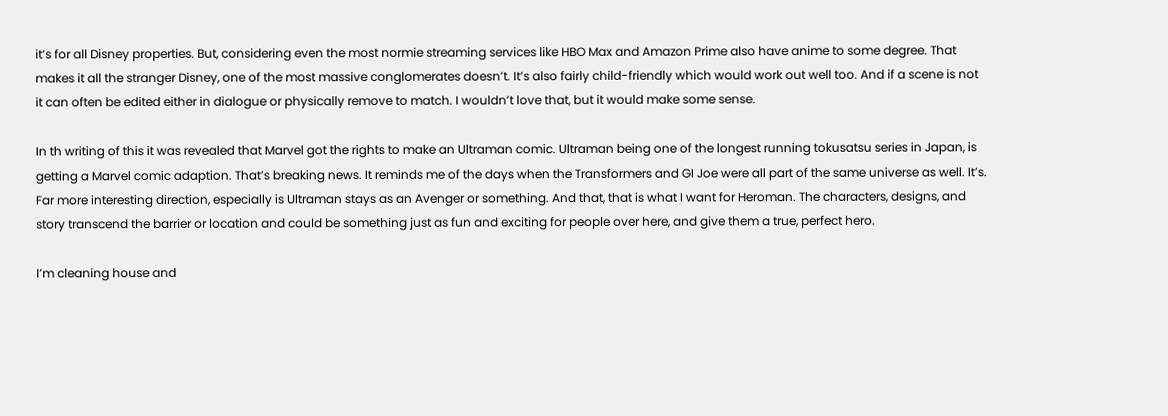it’s for all Disney properties. But, considering even the most normie streaming services like HBO Max and Amazon Prime also have anime to some degree. That makes it all the stranger Disney, one of the most massive conglomerates doesn’t. It’s also fairly child-friendly which would work out well too. And if a scene is not it can often be edited either in dialogue or physically remove to match. I wouldn’t love that, but it would make some sense.

In th writing of this it was revealed that Marvel got the rights to make an Ultraman comic. Ultraman being one of the longest running tokusatsu series in Japan, is getting a Marvel comic adaption. That’s breaking news. It reminds me of the days when the Transformers and GI Joe were all part of the same universe as well. It’s. Far more interesting direction, especially is Ultraman stays as an Avenger or something. And that, that is what I want for Heroman. The characters, designs, and story transcend the barrier or location and could be something just as fun and exciting for people over here, and give them a true, perfect hero.

I’m cleaning house and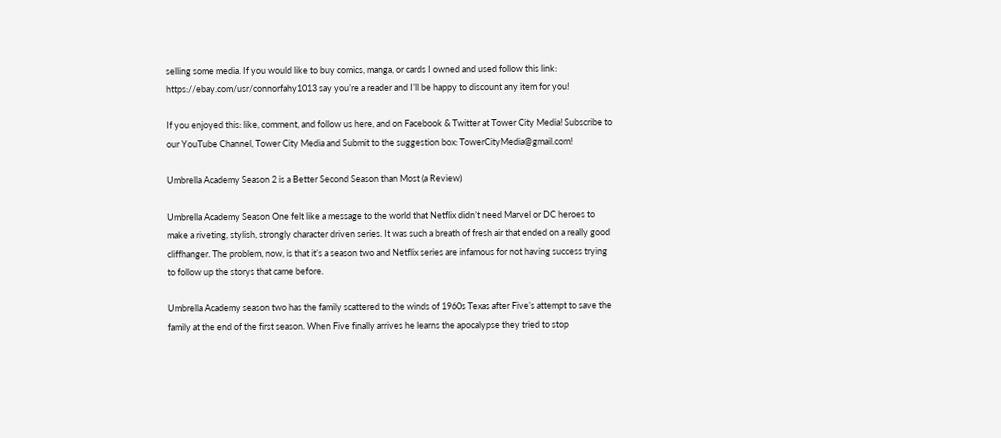selling some media. If you would like to buy comics, manga, or cards I owned and used follow this link: https://ebay.com/usr/connorfahy1013 say you’re a reader and I’ll be happy to discount any item for you!

If you enjoyed this: like, comment, and follow us here, and on Facebook & Twitter at Tower City Media! Subscribe to our YouTube Channel, Tower City Media and Submit to the suggestion box: TowerCityMedia@gmail.com!

Umbrella Academy Season 2 is a Better Second Season than Most (a Review)

Umbrella Academy Season One felt like a message to the world that Netflix didn’t need Marvel or DC heroes to make a riveting, stylish, strongly character driven series. It was such a breath of fresh air that ended on a really good cliffhanger. The problem, now, is that it’s a season two and Netflix series are infamous for not having success trying to follow up the storys that came before.

Umbrella Academy season two has the family scattered to the winds of 1960s Texas after Five’s attempt to save the family at the end of the first season. When Five finally arrives he learns the apocalypse they tried to stop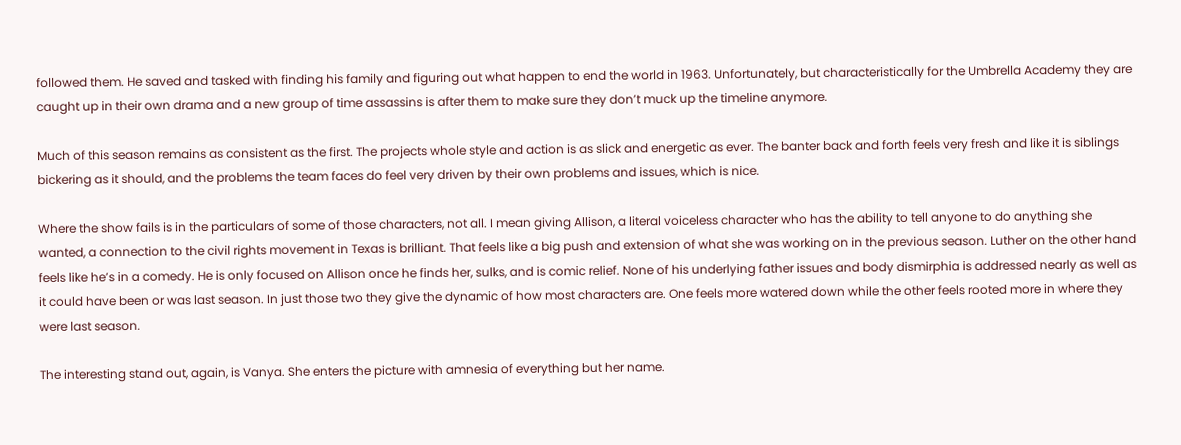followed them. He saved and tasked with finding his family and figuring out what happen to end the world in 1963. Unfortunately, but characteristically for the Umbrella Academy they are caught up in their own drama and a new group of time assassins is after them to make sure they don’t muck up the timeline anymore.

Much of this season remains as consistent as the first. The projects whole style and action is as slick and energetic as ever. The banter back and forth feels very fresh and like it is siblings bickering as it should, and the problems the team faces do feel very driven by their own problems and issues, which is nice.

Where the show fails is in the particulars of some of those characters, not all. I mean giving Allison, a literal voiceless character who has the ability to tell anyone to do anything she wanted, a connection to the civil rights movement in Texas is brilliant. That feels like a big push and extension of what she was working on in the previous season. Luther on the other hand feels like he’s in a comedy. He is only focused on Allison once he finds her, sulks, and is comic relief. None of his underlying father issues and body dismirphia is addressed nearly as well as it could have been or was last season. In just those two they give the dynamic of how most characters are. One feels more watered down while the other feels rooted more in where they were last season.

The interesting stand out, again, is Vanya. She enters the picture with amnesia of everything but her name.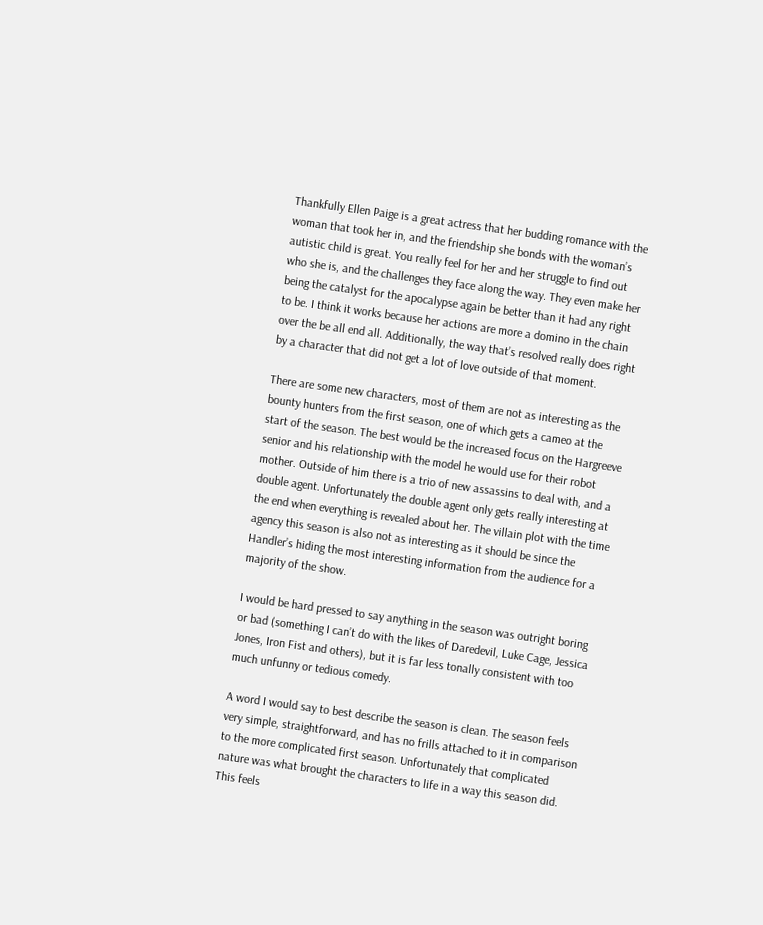Thankfully Ellen Paige is a great actress that her budding romance with the woman that took her in, and the friendship she bonds with the woman’s autistic child is great. You really feel for her and her struggle to find out who she is, and the challenges they face along the way. They even make her being the catalyst for the apocalypse again be better than it had any right to be. I think it works because her actions are more a domino in the chain over the be all end all. Additionally, the way that’s resolved really does right by a character that did not get a lot of love outside of that moment.

There are some new characters, most of them are not as interesting as the bounty hunters from the first season, one of which gets a cameo at the start of the season. The best would be the increased focus on the Hargreeve senior and his relationship with the model he would use for their robot mother. Outside of him there is a trio of new assassins to deal with, and a double agent. Unfortunately the double agent only gets really interesting at the end when everything is revealed about her. The villain plot with the time agency this season is also not as interesting as it should be since the Handler’s hiding the most interesting information from the audience for a majority of the show.

I would be hard pressed to say anything in the season was outright boring or bad (something I can’t do with the likes of Daredevil, Luke Cage, Jessica Jones, Iron Fist and others), but it is far less tonally consistent with too much unfunny or tedious comedy.

A word I would say to best describe the season is clean. The season feels very simple, straightforward, and has no frills attached to it in comparison to the more complicated first season. Unfortunately that complicated nature was what brought the characters to life in a way this season did. This feels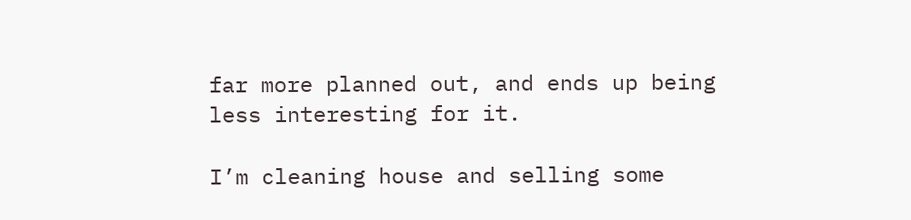far more planned out, and ends up being less interesting for it.

I’m cleaning house and selling some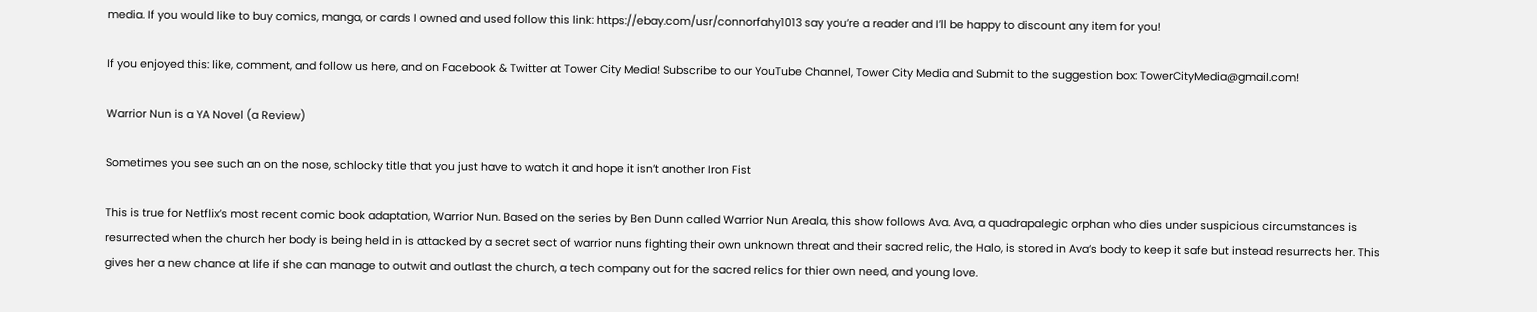media. If you would like to buy comics, manga, or cards I owned and used follow this link: https://ebay.com/usr/connorfahy1013 say you’re a reader and I’ll be happy to discount any item for you!

If you enjoyed this: like, comment, and follow us here, and on Facebook & Twitter at Tower City Media! Subscribe to our YouTube Channel, Tower City Media and Submit to the suggestion box: TowerCityMedia@gmail.com!

Warrior Nun is a YA Novel (a Review)

Sometimes you see such an on the nose, schlocky title that you just have to watch it and hope it isn’t another Iron Fist

This is true for Netflix’s most recent comic book adaptation, Warrior Nun. Based on the series by Ben Dunn called Warrior Nun Areala, this show follows Ava. Ava, a quadrapalegic orphan who dies under suspicious circumstances is resurrected when the church her body is being held in is attacked by a secret sect of warrior nuns fighting their own unknown threat and their sacred relic, the Halo, is stored in Ava’s body to keep it safe but instead resurrects her. This gives her a new chance at life if she can manage to outwit and outlast the church, a tech company out for the sacred relics for thier own need, and young love.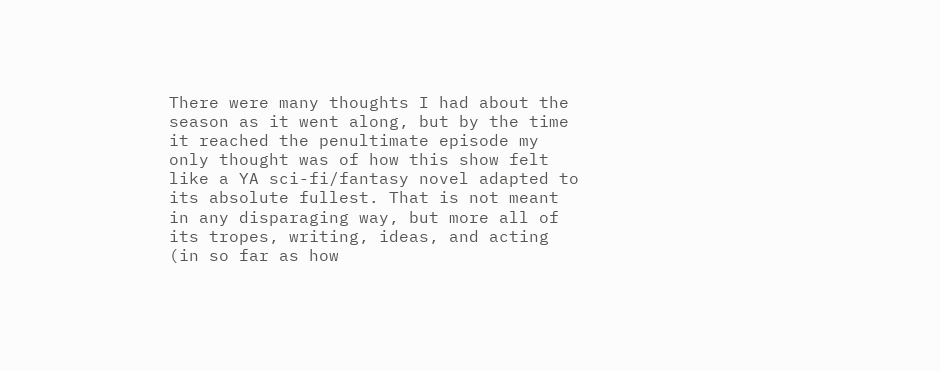There were many thoughts I had about the season as it went along, but by the time it reached the penultimate episode my only thought was of how this show felt like a YA sci-fi/fantasy novel adapted to its absolute fullest. That is not meant in any disparaging way, but more all of its tropes, writing, ideas, and acting (in so far as how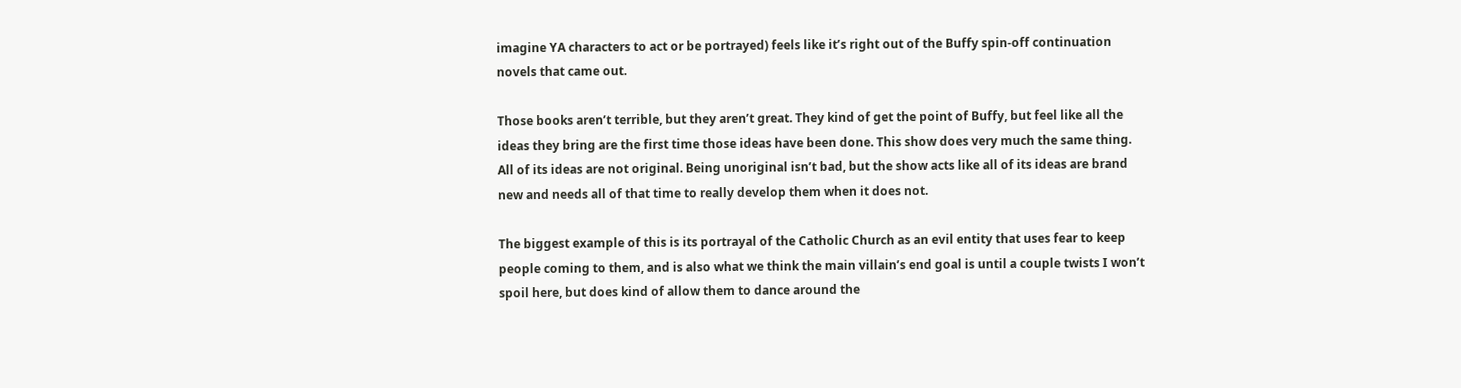imagine YA characters to act or be portrayed) feels like it’s right out of the Buffy spin-off continuation novels that came out.

Those books aren’t terrible, but they aren’t great. They kind of get the point of Buffy, but feel like all the ideas they bring are the first time those ideas have been done. This show does very much the same thing. All of its ideas are not original. Being unoriginal isn’t bad, but the show acts like all of its ideas are brand new and needs all of that time to really develop them when it does not.

The biggest example of this is its portrayal of the Catholic Church as an evil entity that uses fear to keep people coming to them, and is also what we think the main villain’s end goal is until a couple twists I won’t spoil here, but does kind of allow them to dance around the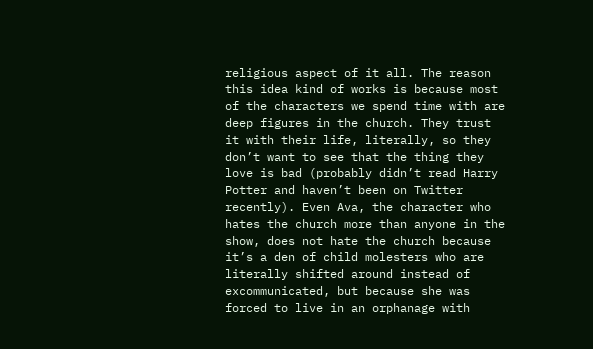religious aspect of it all. The reason this idea kind of works is because most of the characters we spend time with are deep figures in the church. They trust it with their life, literally, so they don’t want to see that the thing they love is bad (probably didn’t read Harry Potter and haven’t been on Twitter recently). Even Ava, the character who hates the church more than anyone in the show, does not hate the church because it’s a den of child molesters who are literally shifted around instead of excommunicated, but because she was forced to live in an orphanage with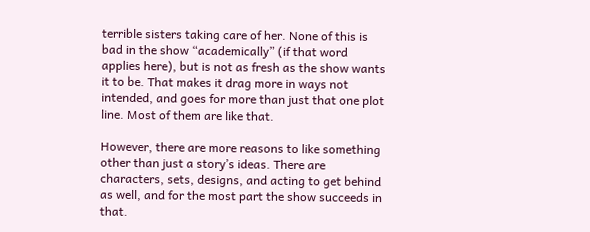terrible sisters taking care of her. None of this is bad in the show “academically” (if that word applies here), but is not as fresh as the show wants it to be. That makes it drag more in ways not intended, and goes for more than just that one plot line. Most of them are like that.

However, there are more reasons to like something other than just a story’s ideas. There are characters, sets, designs, and acting to get behind as well, and for the most part the show succeeds in that.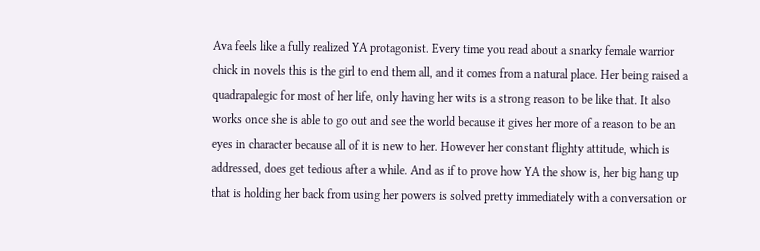Ava feels like a fully realized YA protagonist. Every time you read about a snarky female warrior chick in novels this is the girl to end them all, and it comes from a natural place. Her being raised a quadrapalegic for most of her life, only having her wits is a strong reason to be like that. It also works once she is able to go out and see the world because it gives her more of a reason to be an eyes in character because all of it is new to her. However her constant flighty attitude, which is addressed, does get tedious after a while. And as if to prove how YA the show is, her big hang up that is holding her back from using her powers is solved pretty immediately with a conversation or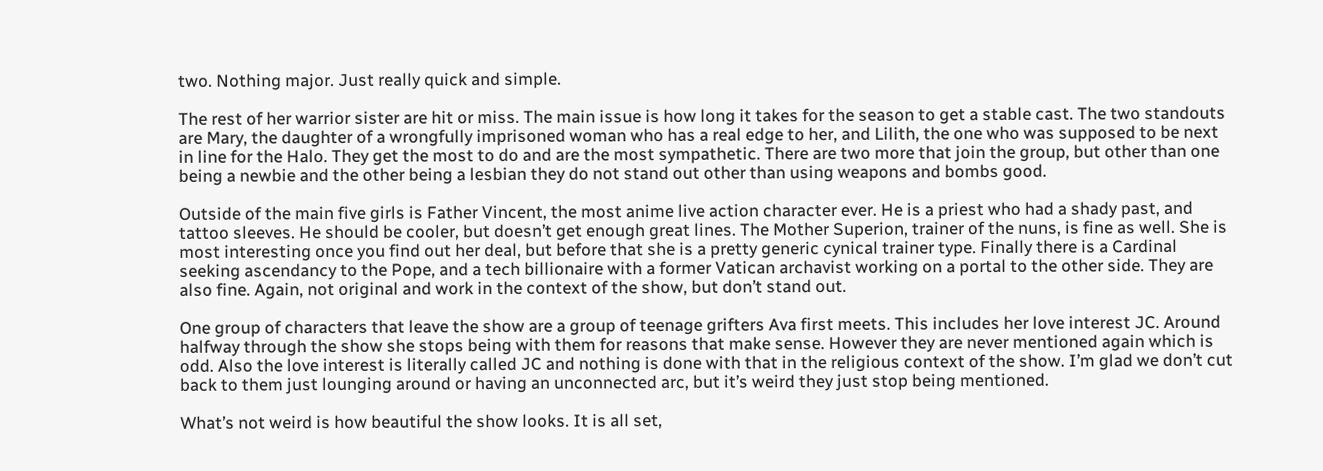two. Nothing major. Just really quick and simple.

The rest of her warrior sister are hit or miss. The main issue is how long it takes for the season to get a stable cast. The two standouts are Mary, the daughter of a wrongfully imprisoned woman who has a real edge to her, and Lilith, the one who was supposed to be next in line for the Halo. They get the most to do and are the most sympathetic. There are two more that join the group, but other than one being a newbie and the other being a lesbian they do not stand out other than using weapons and bombs good.

Outside of the main five girls is Father Vincent, the most anime live action character ever. He is a priest who had a shady past, and tattoo sleeves. He should be cooler, but doesn’t get enough great lines. The Mother Superion, trainer of the nuns, is fine as well. She is most interesting once you find out her deal, but before that she is a pretty generic cynical trainer type. Finally there is a Cardinal seeking ascendancy to the Pope, and a tech billionaire with a former Vatican archavist working on a portal to the other side. They are also fine. Again, not original and work in the context of the show, but don’t stand out.

One group of characters that leave the show are a group of teenage grifters Ava first meets. This includes her love interest JC. Around halfway through the show she stops being with them for reasons that make sense. However they are never mentioned again which is odd. Also the love interest is literally called JC and nothing is done with that in the religious context of the show. I’m glad we don’t cut back to them just lounging around or having an unconnected arc, but it’s weird they just stop being mentioned.

What’s not weird is how beautiful the show looks. It is all set,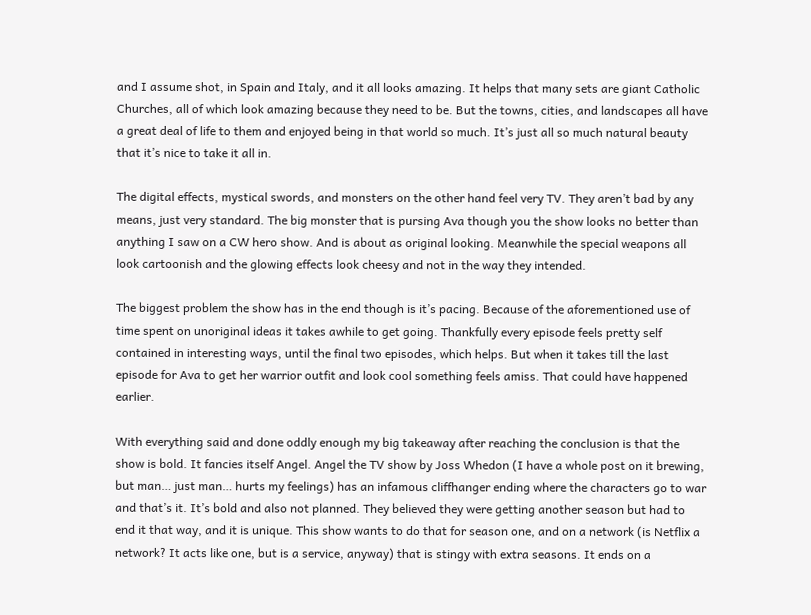and I assume shot, in Spain and Italy, and it all looks amazing. It helps that many sets are giant Catholic Churches, all of which look amazing because they need to be. But the towns, cities, and landscapes all have a great deal of life to them and enjoyed being in that world so much. It’s just all so much natural beauty that it’s nice to take it all in.

The digital effects, mystical swords, and monsters on the other hand feel very TV. They aren’t bad by any means, just very standard. The big monster that is pursing Ava though you the show looks no better than anything I saw on a CW hero show. And is about as original looking. Meanwhile the special weapons all look cartoonish and the glowing effects look cheesy and not in the way they intended.

The biggest problem the show has in the end though is it’s pacing. Because of the aforementioned use of time spent on unoriginal ideas it takes awhile to get going. Thankfully every episode feels pretty self contained in interesting ways, until the final two episodes, which helps. But when it takes till the last episode for Ava to get her warrior outfit and look cool something feels amiss. That could have happened earlier.

With everything said and done oddly enough my big takeaway after reaching the conclusion is that the show is bold. It fancies itself Angel. Angel the TV show by Joss Whedon (I have a whole post on it brewing, but man… just man… hurts my feelings) has an infamous cliffhanger ending where the characters go to war and that’s it. It’s bold and also not planned. They believed they were getting another season but had to end it that way, and it is unique. This show wants to do that for season one, and on a network (is Netflix a network? It acts like one, but is a service, anyway) that is stingy with extra seasons. It ends on a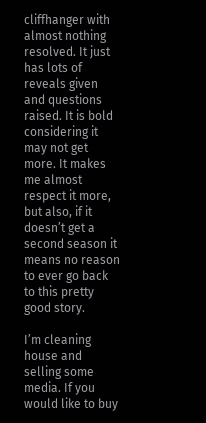cliffhanger with almost nothing resolved. It just has lots of reveals given and questions raised. It is bold considering it may not get more. It makes me almost respect it more, but also, if it doesn’t get a second season it means no reason to ever go back to this pretty good story.

I’m cleaning house and selling some media. If you would like to buy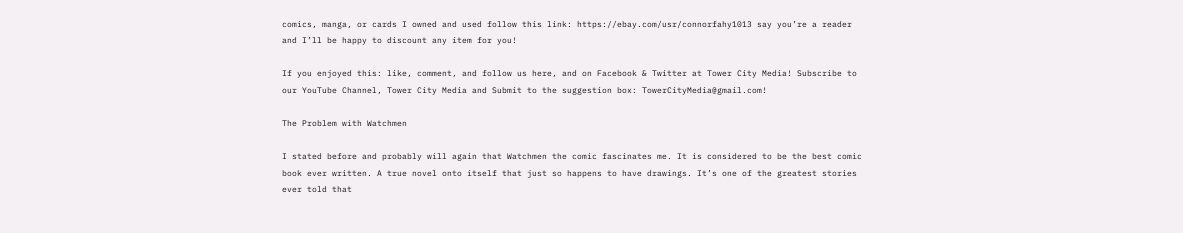comics, manga, or cards I owned and used follow this link: https://ebay.com/usr/connorfahy1013 say you’re a reader and I’ll be happy to discount any item for you!

If you enjoyed this: like, comment, and follow us here, and on Facebook & Twitter at Tower City Media! Subscribe to our YouTube Channel, Tower City Media and Submit to the suggestion box: TowerCityMedia@gmail.com!

The Problem with Watchmen

I stated before and probably will again that Watchmen the comic fascinates me. It is considered to be the best comic book ever written. A true novel onto itself that just so happens to have drawings. It’s one of the greatest stories ever told that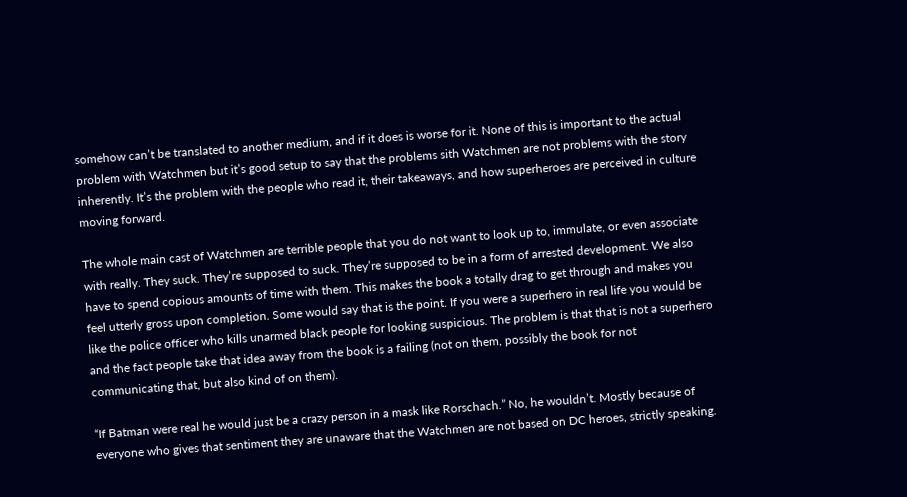somehow can’t be translated to another medium, and if it does is worse for it. None of this is important to the actual problem with Watchmen but it’s good setup to say that the problems sith Watchmen are not problems with the story inherently. It’s the problem with the people who read it, their takeaways, and how superheroes are perceived in culture moving forward.

The whole main cast of Watchmen are terrible people that you do not want to look up to, immulate, or even associate with really. They suck. They’re supposed to suck. They’re supposed to be in a form of arrested development. We also have to spend copious amounts of time with them. This makes the book a totally drag to get through and makes you feel utterly gross upon completion. Some would say that is the point. If you were a superhero in real life you would be like the police officer who kills unarmed black people for looking suspicious. The problem is that that is not a superhero and the fact people take that idea away from the book is a failing (not on them, possibly the book for not communicating that, but also kind of on them).

“If Batman were real he would just be a crazy person in a mask like Rorschach.” No, he wouldn’t. Mostly because of everyone who gives that sentiment they are unaware that the Watchmen are not based on DC heroes, strictly speaking.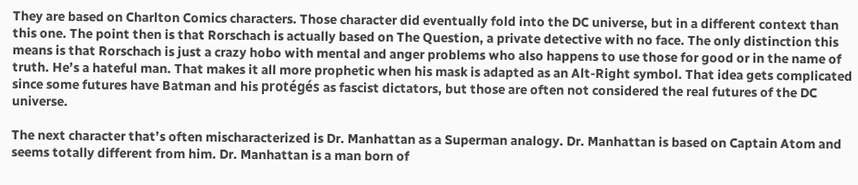They are based on Charlton Comics characters. Those character did eventually fold into the DC universe, but in a different context than this one. The point then is that Rorschach is actually based on The Question, a private detective with no face. The only distinction this means is that Rorschach is just a crazy hobo with mental and anger problems who also happens to use those for good or in the name of truth. He’s a hateful man. That makes it all more prophetic when his mask is adapted as an Alt-Right symbol. That idea gets complicated since some futures have Batman and his protégés as fascist dictators, but those are often not considered the real futures of the DC universe.

The next character that’s often mischaracterized is Dr. Manhattan as a Superman analogy. Dr. Manhattan is based on Captain Atom and seems totally different from him. Dr. Manhattan is a man born of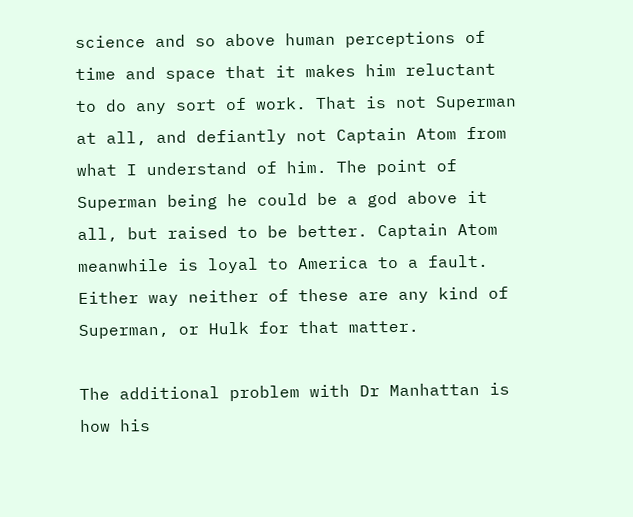science and so above human perceptions of time and space that it makes him reluctant to do any sort of work. That is not Superman at all, and defiantly not Captain Atom from what I understand of him. The point of Superman being he could be a god above it all, but raised to be better. Captain Atom meanwhile is loyal to America to a fault. Either way neither of these are any kind of Superman, or Hulk for that matter.

The additional problem with Dr Manhattan is how his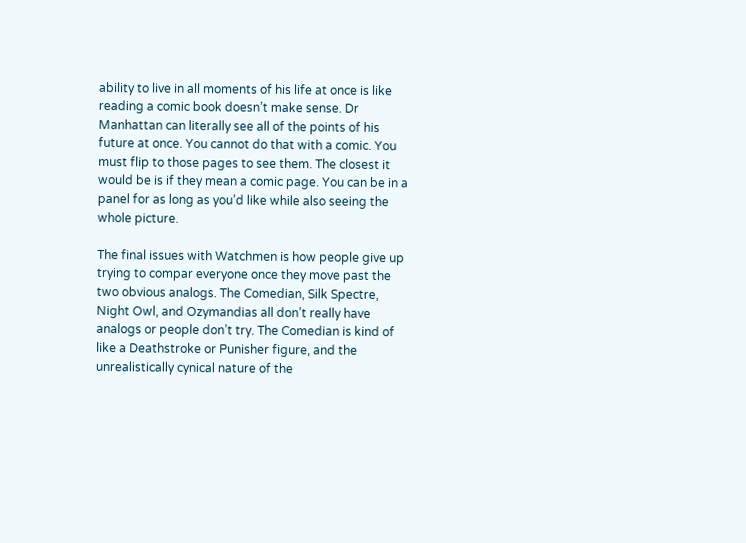ability to live in all moments of his life at once is like reading a comic book doesn’t make sense. Dr Manhattan can literally see all of the points of his future at once. You cannot do that with a comic. You must flip to those pages to see them. The closest it would be is if they mean a comic page. You can be in a panel for as long as you’d like while also seeing the whole picture.

The final issues with Watchmen is how people give up trying to compar everyone once they move past the two obvious analogs. The Comedian, Silk Spectre, Night Owl, and Ozymandias all don’t really have analogs or people don’t try. The Comedian is kind of like a Deathstroke or Punisher figure, and the unrealistically cynical nature of the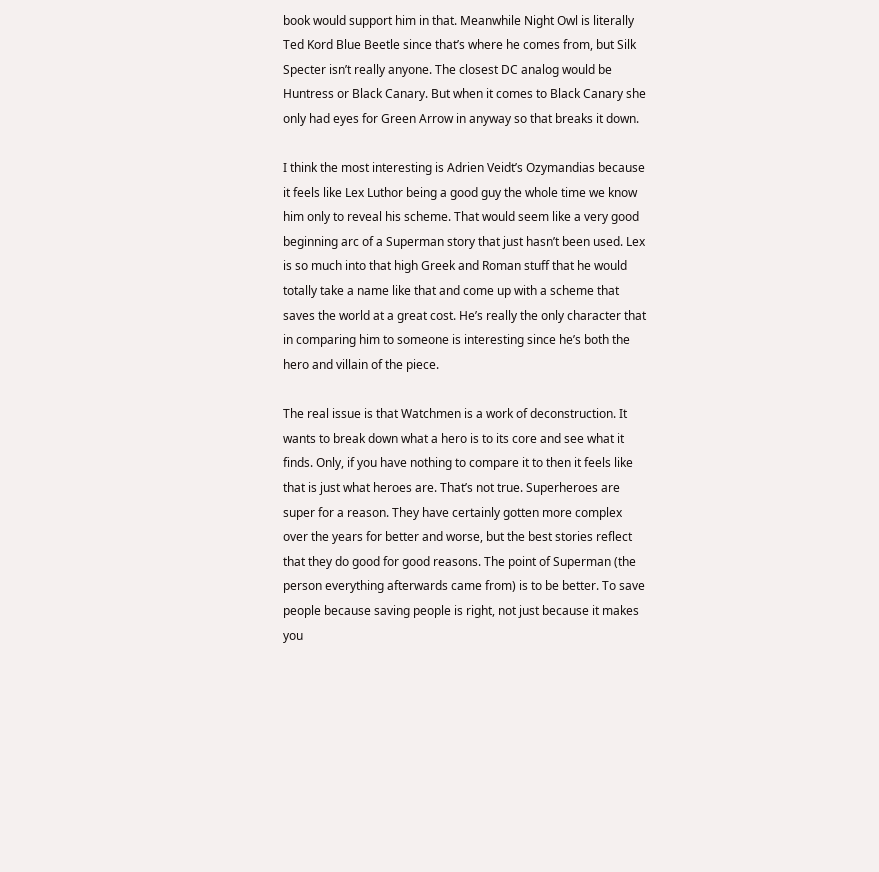book would support him in that. Meanwhile Night Owl is literally Ted Kord Blue Beetle since that’s where he comes from, but Silk Specter isn’t really anyone. The closest DC analog would be Huntress or Black Canary. But when it comes to Black Canary she only had eyes for Green Arrow in anyway so that breaks it down.

I think the most interesting is Adrien Veidt’s Ozymandias because it feels like Lex Luthor being a good guy the whole time we know him only to reveal his scheme. That would seem like a very good beginning arc of a Superman story that just hasn’t been used. Lex is so much into that high Greek and Roman stuff that he would totally take a name like that and come up with a scheme that saves the world at a great cost. He’s really the only character that in comparing him to someone is interesting since he’s both the hero and villain of the piece.

The real issue is that Watchmen is a work of deconstruction. It wants to break down what a hero is to its core and see what it finds. Only, if you have nothing to compare it to then it feels like that is just what heroes are. That’s not true. Superheroes are super for a reason. They have certainly gotten more complex over the years for better and worse, but the best stories reflect that they do good for good reasons. The point of Superman (the person everything afterwards came from) is to be better. To save people because saving people is right, not just because it makes you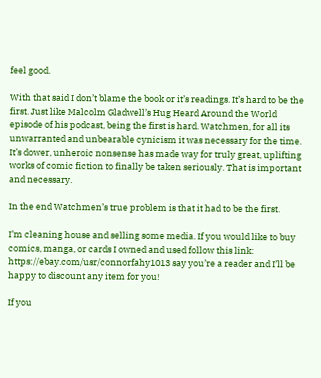feel good.

With that said I don’t blame the book or it’s readings. It’s hard to be the first. Just like Malcolm Gladwell’s Hug Heard Around the World episode of his podcast, being the first is hard. Watchmen, for all its unwarranted and unbearable cynicism it was necessary for the time. It’s dower, unheroic nonsense has made way for truly great, uplifting works of comic fiction to finally be taken seriously. That is important and necessary.

In the end Watchmen’s true problem is that it had to be the first.

I’m cleaning house and selling some media. If you would like to buy comics, manga, or cards I owned and used follow this link: https://ebay.com/usr/connorfahy1013 say you’re a reader and I’ll be happy to discount any item for you!

If you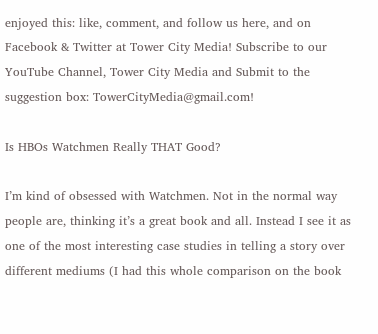enjoyed this: like, comment, and follow us here, and on Facebook & Twitter at Tower City Media! Subscribe to our YouTube Channel, Tower City Media and Submit to the suggestion box: TowerCityMedia@gmail.com!

Is HBOs Watchmen Really THAT Good?

I’m kind of obsessed with Watchmen. Not in the normal way people are, thinking it’s a great book and all. Instead I see it as one of the most interesting case studies in telling a story over different mediums (I had this whole comparison on the book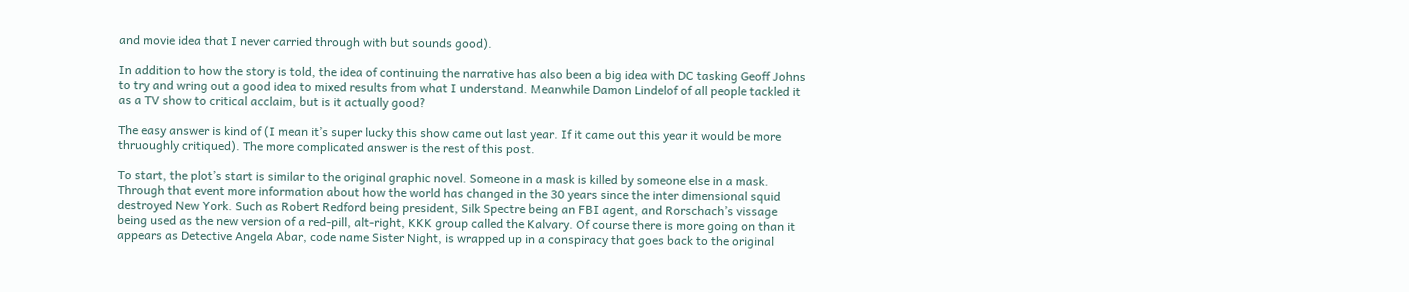and movie idea that I never carried through with but sounds good).

In addition to how the story is told, the idea of continuing the narrative has also been a big idea with DC tasking Geoff Johns to try and wring out a good idea to mixed results from what I understand. Meanwhile Damon Lindelof of all people tackled it as a TV show to critical acclaim, but is it actually good?

The easy answer is kind of (I mean it’s super lucky this show came out last year. If it came out this year it would be more thruoughly critiqued). The more complicated answer is the rest of this post.

To start, the plot’s start is similar to the original graphic novel. Someone in a mask is killed by someone else in a mask. Through that event more information about how the world has changed in the 30 years since the inter dimensional squid destroyed New York. Such as Robert Redford being president, Silk Spectre being an FBI agent, and Rorschach’s vissage being used as the new version of a red-pill, alt-right, KKK group called the Kalvary. Of course there is more going on than it appears as Detective Angela Abar, code name Sister Night, is wrapped up in a conspiracy that goes back to the original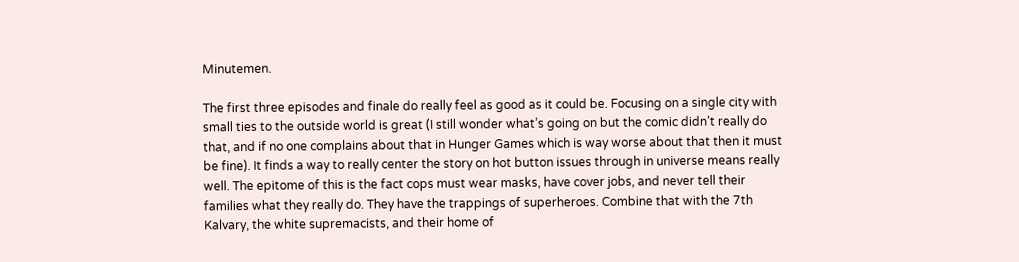Minutemen.

The first three episodes and finale do really feel as good as it could be. Focusing on a single city with small ties to the outside world is great (I still wonder what’s going on but the comic didn’t really do that, and if no one complains about that in Hunger Games which is way worse about that then it must be fine). It finds a way to really center the story on hot button issues through in universe means really well. The epitome of this is the fact cops must wear masks, have cover jobs, and never tell their families what they really do. They have the trappings of superheroes. Combine that with the 7th Kalvary, the white supremacists, and their home of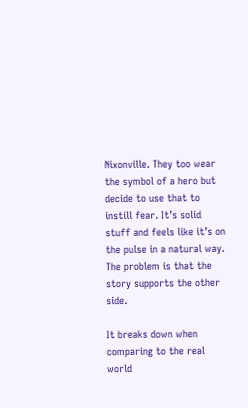Nixonville. They too wear the symbol of a hero but decide to use that to instill fear. It’s solid stuff and feels like it’s on the pulse in a natural way. The problem is that the story supports the other side.

It breaks down when comparing to the real world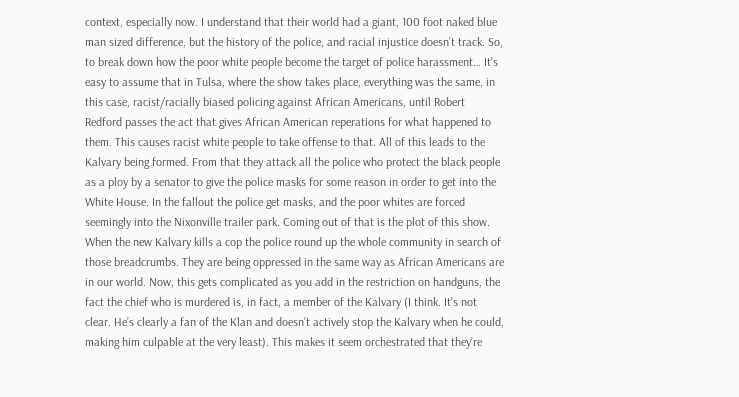context, especially now. I understand that their world had a giant, 100 foot naked blue man sized difference, but the history of the police, and racial injustice doesn’t track. So, to break down how the poor white people become the target of police harassment… It’s easy to assume that in Tulsa, where the show takes place, everything was the same, in this case, racist/racially biased policing against African Americans, until Robert Redford passes the act that gives African American reperations for what happened to them. This causes racist white people to take offense to that. All of this leads to the Kalvary being formed. From that they attack all the police who protect the black people as a ploy by a senator to give the police masks for some reason in order to get into the White House. In the fallout the police get masks, and the poor whites are forced seemingly into the Nixonville trailer park. Coming out of that is the plot of this show. When the new Kalvary kills a cop the police round up the whole community in search of those breadcrumbs. They are being oppressed in the same way as African Americans are in our world. Now, this gets complicated as you add in the restriction on handguns, the fact the chief who is murdered is, in fact, a member of the Kalvary (I think. It’s not clear. He’s clearly a fan of the Klan and doesn’t actively stop the Kalvary when he could, making him culpable at the very least). This makes it seem orchestrated that they’re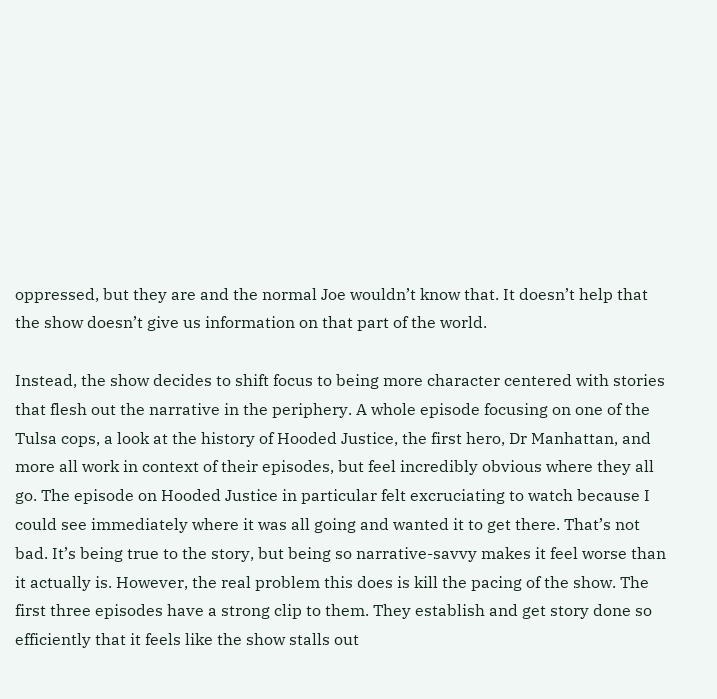oppressed, but they are and the normal Joe wouldn’t know that. It doesn’t help that the show doesn’t give us information on that part of the world.

Instead, the show decides to shift focus to being more character centered with stories that flesh out the narrative in the periphery. A whole episode focusing on one of the Tulsa cops, a look at the history of Hooded Justice, the first hero, Dr Manhattan, and more all work in context of their episodes, but feel incredibly obvious where they all go. The episode on Hooded Justice in particular felt excruciating to watch because I could see immediately where it was all going and wanted it to get there. That’s not bad. It’s being true to the story, but being so narrative-savvy makes it feel worse than it actually is. However, the real problem this does is kill the pacing of the show. The first three episodes have a strong clip to them. They establish and get story done so efficiently that it feels like the show stalls out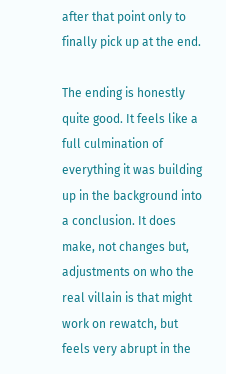after that point only to finally pick up at the end.

The ending is honestly quite good. It feels like a full culmination of everything it was building up in the background into a conclusion. It does make, not changes but, adjustments on who the real villain is that might work on rewatch, but feels very abrupt in the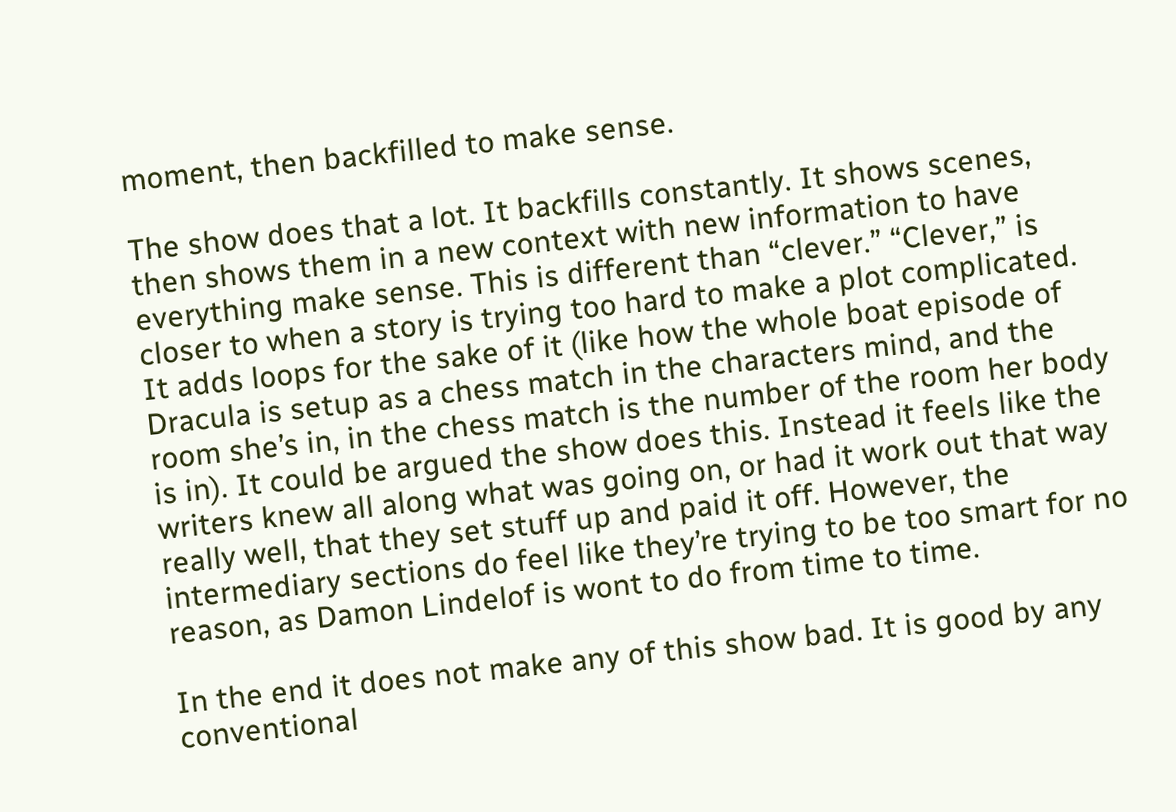moment, then backfilled to make sense.

The show does that a lot. It backfills constantly. It shows scenes, then shows them in a new context with new information to have everything make sense. This is different than “clever.” “Clever,” is closer to when a story is trying too hard to make a plot complicated. It adds loops for the sake of it (like how the whole boat episode of Dracula is setup as a chess match in the characters mind, and the room she’s in, in the chess match is the number of the room her body is in). It could be argued the show does this. Instead it feels like the writers knew all along what was going on, or had it work out that way really well, that they set stuff up and paid it off. However, the intermediary sections do feel like they’re trying to be too smart for no reason, as Damon Lindelof is wont to do from time to time.

In the end it does not make any of this show bad. It is good by any conventional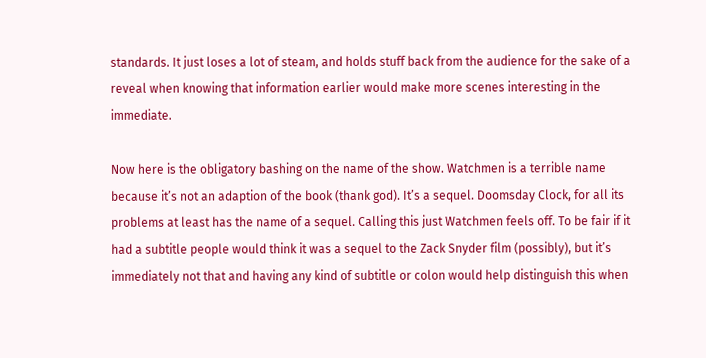standards. It just loses a lot of steam, and holds stuff back from the audience for the sake of a reveal when knowing that information earlier would make more scenes interesting in the immediate.

Now here is the obligatory bashing on the name of the show. Watchmen is a terrible name because it’s not an adaption of the book (thank god). It’s a sequel. Doomsday Clock, for all its problems at least has the name of a sequel. Calling this just Watchmen feels off. To be fair if it had a subtitle people would think it was a sequel to the Zack Snyder film (possibly), but it’s immediately not that and having any kind of subtitle or colon would help distinguish this when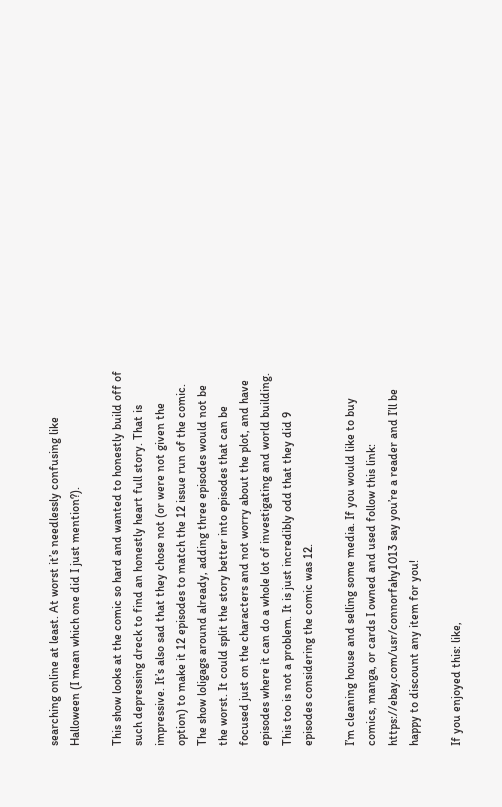searching online at least. At worst it’s needlessly confusing like Halloween (I mean which one did I just mention?).

This show looks at the comic so hard and wanted to honestly build off of such depressing dreck to find an honestly heart full story. That is impressive. It’s also sad that they chose not (or were not given the option) to make it 12 episodes to match the 12 issue run of the comic. The show loligags around already, adding three episodes would not be the worst. It could split the story better into episodes that can be focused just on the characters and not worry about the plot, and have episodes where it can do a whole lot of investigating and world building. This too is not a problem. It is just incredibly odd that they did 9 episodes considering the comic was 12.

I’m cleaning house and selling some media. If you would like to buy comics, manga, or cards I owned and used follow this link: https://ebay.com/usr/connorfahy1013 say you’re a reader and I’ll be happy to discount any item for you!

If you enjoyed this: like,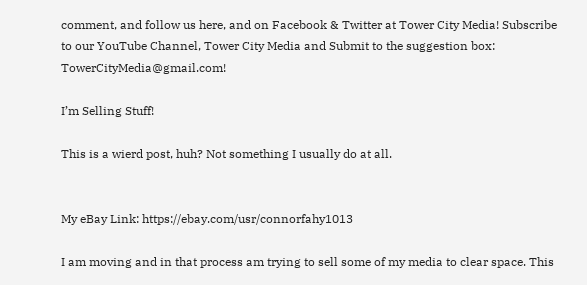comment, and follow us here, and on Facebook & Twitter at Tower City Media! Subscribe to our YouTube Channel, Tower City Media and Submit to the suggestion box: TowerCityMedia@gmail.com!

I’m Selling Stuff!

This is a wierd post, huh? Not something I usually do at all.


My eBay Link: https://ebay.com/usr/connorfahy1013

I am moving and in that process am trying to sell some of my media to clear space. This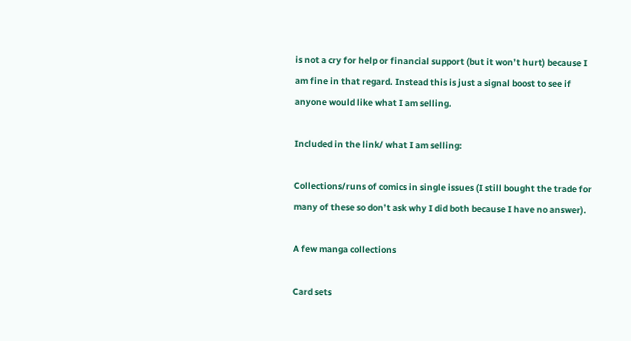is not a cry for help or financial support (but it won’t hurt) because I am fine in that regard. Instead this is just a signal boost to see if anyone would like what I am selling.

Included in the link/ what I am selling:

Collections/runs of comics in single issues (I still bought the trade for many of these so don’t ask why I did both because I have no answer).

A few manga collections

Card sets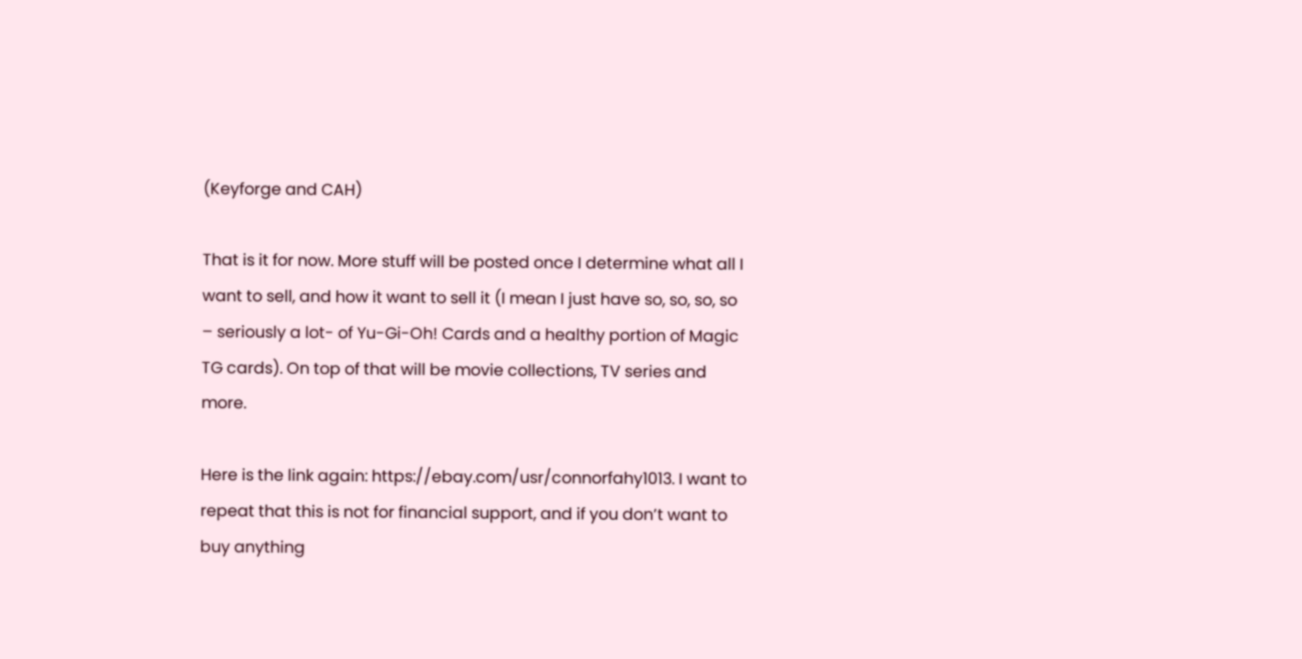(Keyforge and CAH)

That is it for now. More stuff will be posted once I determine what all I want to sell, and how it want to sell it (I mean I just have so, so, so, so – seriously a lot- of Yu-Gi-Oh! Cards and a healthy portion of Magic TG cards). On top of that will be movie collections, TV series and more.

Here is the link again: https://ebay.com/usr/connorfahy1013. I want to repeat that this is not for financial support, and if you don’t want to buy anything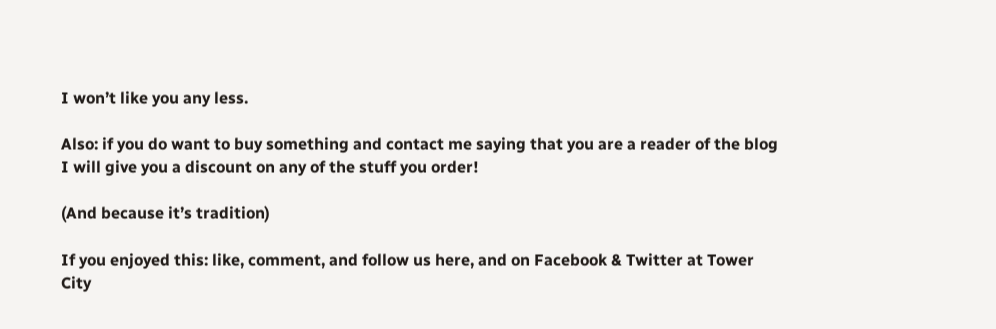I won’t like you any less.

Also: if you do want to buy something and contact me saying that you are a reader of the blog I will give you a discount on any of the stuff you order!

(And because it’s tradition)

If you enjoyed this: like, comment, and follow us here, and on Facebook & Twitter at Tower City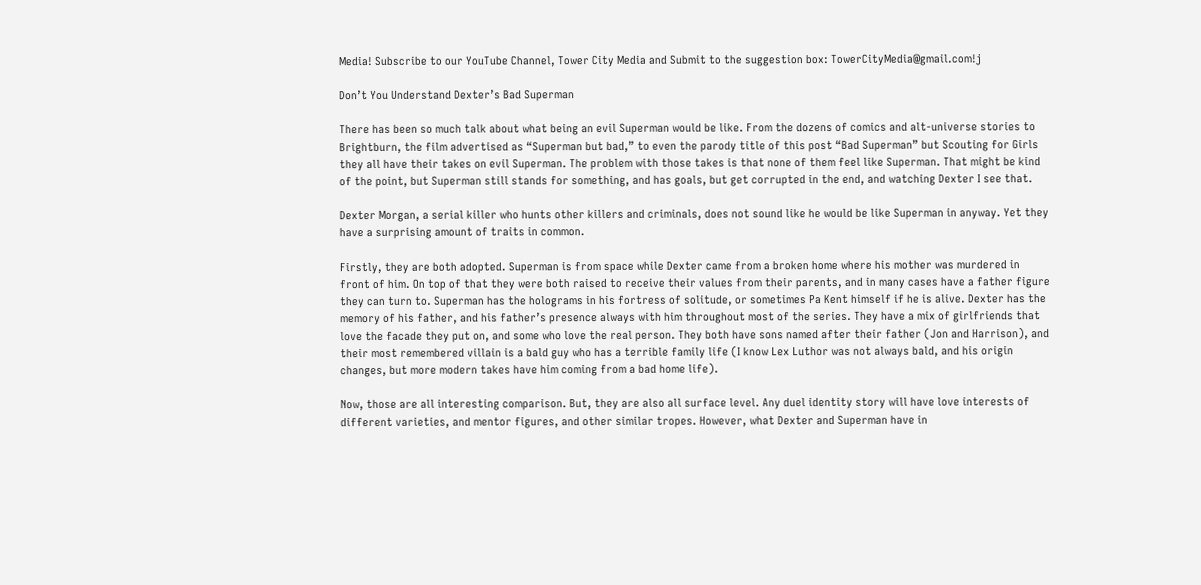Media! Subscribe to our YouTube Channel, Tower City Media and Submit to the suggestion box: TowerCityMedia@gmail.com!j

Don’t You Understand Dexter’s Bad Superman

There has been so much talk about what being an evil Superman would be like. From the dozens of comics and alt-universe stories to Brightburn, the film advertised as “Superman but bad,” to even the parody title of this post “Bad Superman” but Scouting for Girls they all have their takes on evil Superman. The problem with those takes is that none of them feel like Superman. That might be kind of the point, but Superman still stands for something, and has goals, but get corrupted in the end, and watching Dexter I see that.

Dexter Morgan, a serial killer who hunts other killers and criminals, does not sound like he would be like Superman in anyway. Yet they have a surprising amount of traits in common.

Firstly, they are both adopted. Superman is from space while Dexter came from a broken home where his mother was murdered in front of him. On top of that they were both raised to receive their values from their parents, and in many cases have a father figure they can turn to. Superman has the holograms in his fortress of solitude, or sometimes Pa Kent himself if he is alive. Dexter has the memory of his father, and his father’s presence always with him throughout most of the series. They have a mix of girlfriends that love the facade they put on, and some who love the real person. They both have sons named after their father (Jon and Harrison), and their most remembered villain is a bald guy who has a terrible family life (I know Lex Luthor was not always bald, and his origin changes, but more modern takes have him coming from a bad home life).

Now, those are all interesting comparison. But, they are also all surface level. Any duel identity story will have love interests of different varieties, and mentor figures, and other similar tropes. However, what Dexter and Superman have in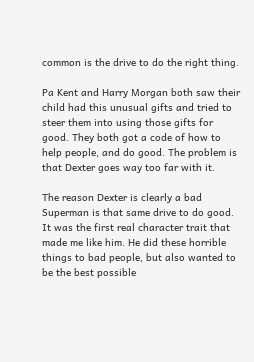common is the drive to do the right thing.

Pa Kent and Harry Morgan both saw their child had this unusual gifts and tried to steer them into using those gifts for good. They both got a code of how to help people, and do good. The problem is that Dexter goes way too far with it.

The reason Dexter is clearly a bad Superman is that same drive to do good. It was the first real character trait that made me like him. He did these horrible things to bad people, but also wanted to be the best possible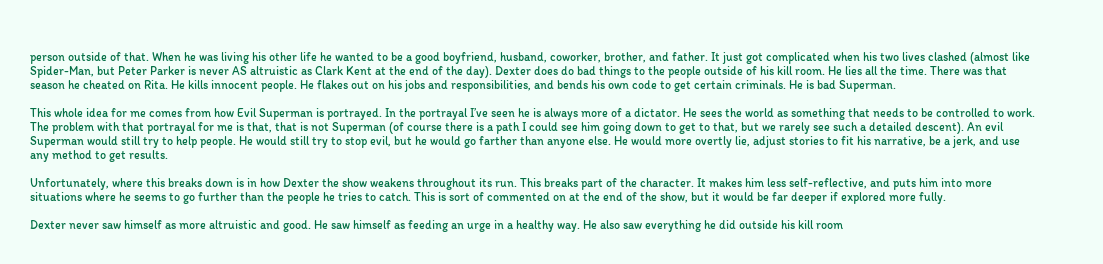person outside of that. When he was living his other life he wanted to be a good boyfriend, husband, coworker, brother, and father. It just got complicated when his two lives clashed (almost like Spider-Man, but Peter Parker is never AS altruistic as Clark Kent at the end of the day). Dexter does do bad things to the people outside of his kill room. He lies all the time. There was that season he cheated on Rita. He kills innocent people. He flakes out on his jobs and responsibilities, and bends his own code to get certain criminals. He is bad Superman.

This whole idea for me comes from how Evil Superman is portrayed. In the portrayal I’ve seen he is always more of a dictator. He sees the world as something that needs to be controlled to work. The problem with that portrayal for me is that, that is not Superman (of course there is a path I could see him going down to get to that, but we rarely see such a detailed descent). An evil Superman would still try to help people. He would still try to stop evil, but he would go farther than anyone else. He would more overtly lie, adjust stories to fit his narrative, be a jerk, and use any method to get results.

Unfortunately, where this breaks down is in how Dexter the show weakens throughout its run. This breaks part of the character. It makes him less self-reflective, and puts him into more situations where he seems to go further than the people he tries to catch. This is sort of commented on at the end of the show, but it would be far deeper if explored more fully.

Dexter never saw himself as more altruistic and good. He saw himself as feeding an urge in a healthy way. He also saw everything he did outside his kill room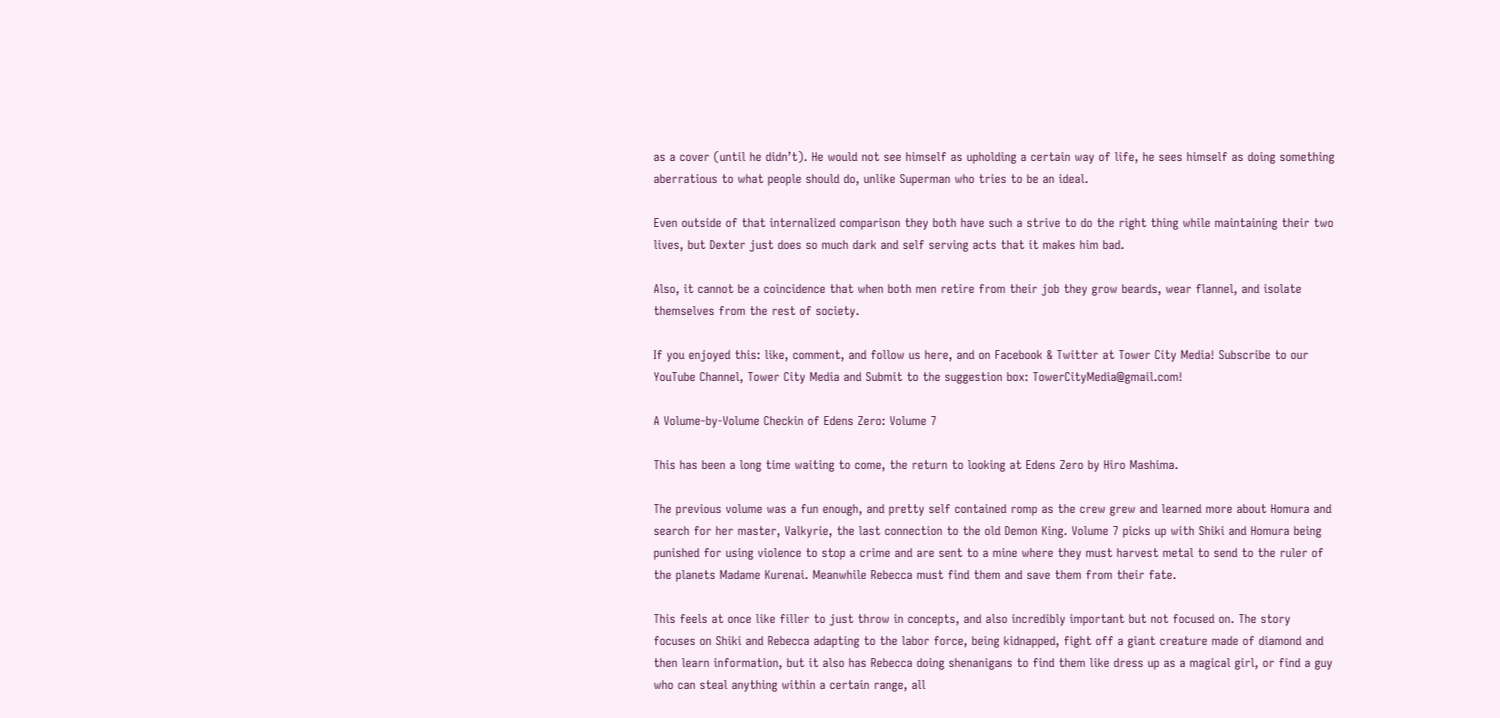as a cover (until he didn’t). He would not see himself as upholding a certain way of life, he sees himself as doing something aberratious to what people should do, unlike Superman who tries to be an ideal.

Even outside of that internalized comparison they both have such a strive to do the right thing while maintaining their two lives, but Dexter just does so much dark and self serving acts that it makes him bad.

Also, it cannot be a coincidence that when both men retire from their job they grow beards, wear flannel, and isolate themselves from the rest of society.

If you enjoyed this: like, comment, and follow us here, and on Facebook & Twitter at Tower City Media! Subscribe to our YouTube Channel, Tower City Media and Submit to the suggestion box: TowerCityMedia@gmail.com!

A Volume-by-Volume Checkin of Edens Zero: Volume 7

This has been a long time waiting to come, the return to looking at Edens Zero by Hiro Mashima.

The previous volume was a fun enough, and pretty self contained romp as the crew grew and learned more about Homura and search for her master, Valkyrie, the last connection to the old Demon King. Volume 7 picks up with Shiki and Homura being punished for using violence to stop a crime and are sent to a mine where they must harvest metal to send to the ruler of the planets Madame Kurenai. Meanwhile Rebecca must find them and save them from their fate.

This feels at once like filler to just throw in concepts, and also incredibly important but not focused on. The story focuses on Shiki and Rebecca adapting to the labor force, being kidnapped, fight off a giant creature made of diamond and then learn information, but it also has Rebecca doing shenanigans to find them like dress up as a magical girl, or find a guy who can steal anything within a certain range, all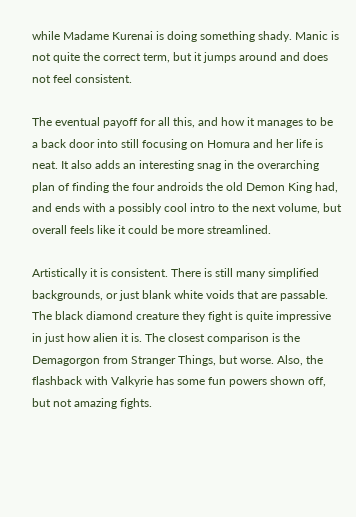while Madame Kurenai is doing something shady. Manic is not quite the correct term, but it jumps around and does not feel consistent.

The eventual payoff for all this, and how it manages to be a back door into still focusing on Homura and her life is neat. It also adds an interesting snag in the overarching plan of finding the four androids the old Demon King had, and ends with a possibly cool intro to the next volume, but overall feels like it could be more streamlined.

Artistically it is consistent. There is still many simplified backgrounds, or just blank white voids that are passable. The black diamond creature they fight is quite impressive in just how alien it is. The closest comparison is the Demagorgon from Stranger Things, but worse. Also, the flashback with Valkyrie has some fun powers shown off, but not amazing fights.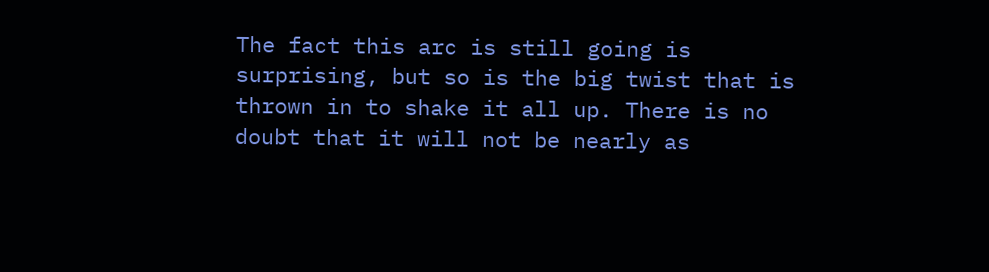The fact this arc is still going is surprising, but so is the big twist that is thrown in to shake it all up. There is no doubt that it will not be nearly as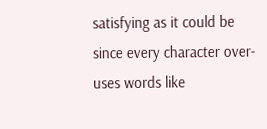satisfying as it could be since every character over-uses words like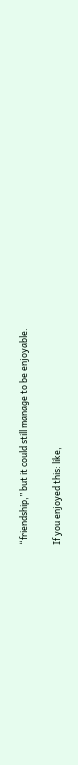“friendship,” but it could still manage to be enjoyable.

If you enjoyed this: like,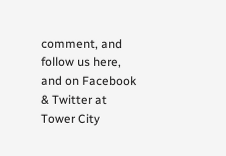comment, and follow us here, and on Facebook & Twitter at Tower City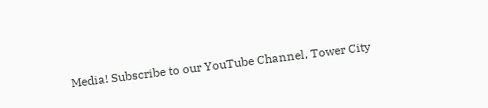Media! Subscribe to our YouTube Channel, Tower City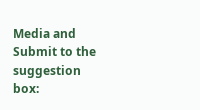Media and Submit to the suggestion box: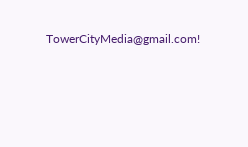TowerCityMedia@gmail.com!